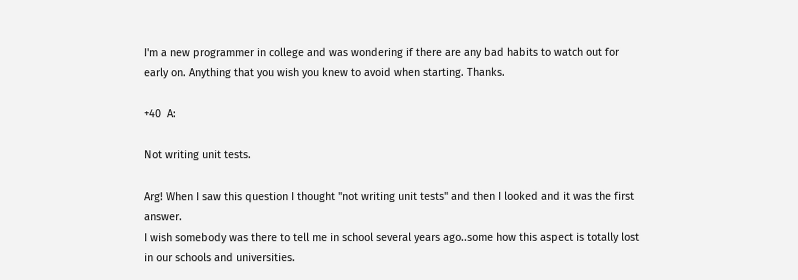I'm a new programmer in college and was wondering if there are any bad habits to watch out for early on. Anything that you wish you knew to avoid when starting. Thanks.

+40  A:

Not writing unit tests.

Arg! When I saw this question I thought "not writing unit tests" and then I looked and it was the first answer.
I wish somebody was there to tell me in school several years ago..some how this aspect is totally lost in our schools and universities.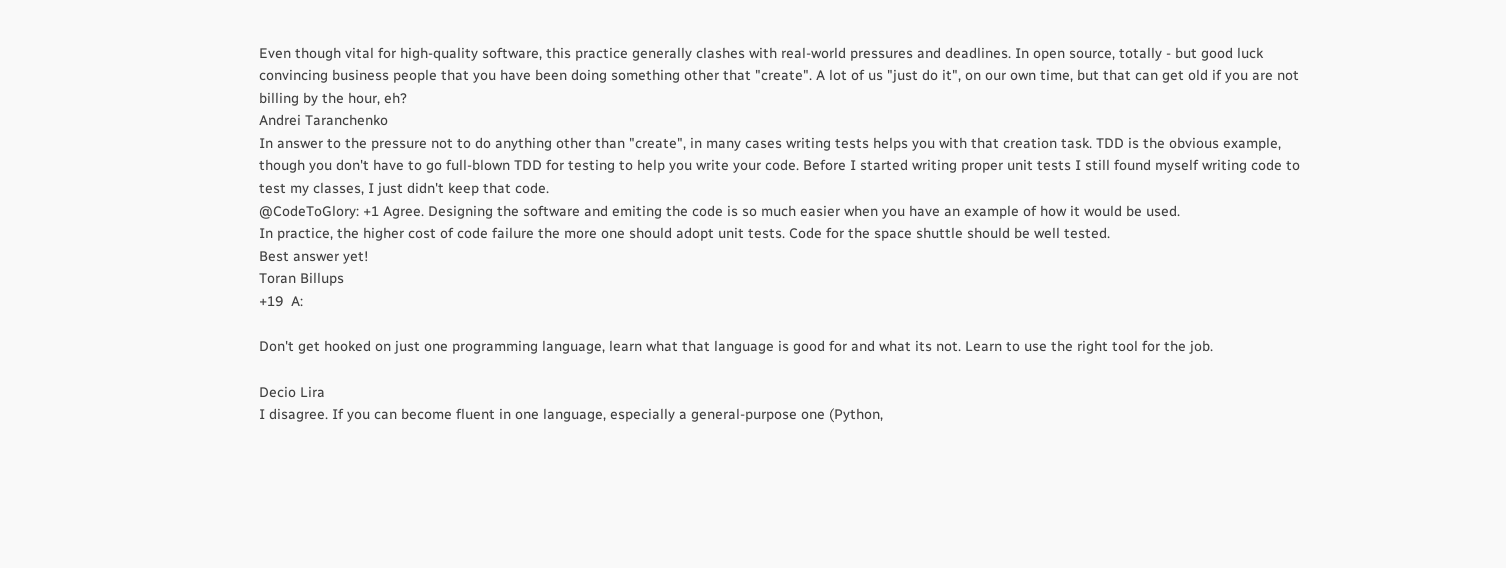Even though vital for high-quality software, this practice generally clashes with real-world pressures and deadlines. In open source, totally - but good luck convincing business people that you have been doing something other that "create". A lot of us "just do it", on our own time, but that can get old if you are not billing by the hour, eh?
Andrei Taranchenko
In answer to the pressure not to do anything other than "create", in many cases writing tests helps you with that creation task. TDD is the obvious example, though you don't have to go full-blown TDD for testing to help you write your code. Before I started writing proper unit tests I still found myself writing code to test my classes, I just didn't keep that code.
@CodeToGlory: +1 Agree. Designing the software and emiting the code is so much easier when you have an example of how it would be used.
In practice, the higher cost of code failure the more one should adopt unit tests. Code for the space shuttle should be well tested.
Best answer yet!
Toran Billups
+19  A:

Don't get hooked on just one programming language, learn what that language is good for and what its not. Learn to use the right tool for the job.

Decio Lira
I disagree. If you can become fluent in one language, especially a general-purpose one (Python,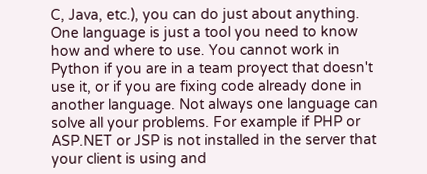C, Java, etc.), you can do just about anything.
One language is just a tool you need to know how and where to use. You cannot work in Python if you are in a team proyect that doesn't use it, or if you are fixing code already done in another language. Not always one language can solve all your problems. For example if PHP or ASP.NET or JSP is not installed in the server that your client is using and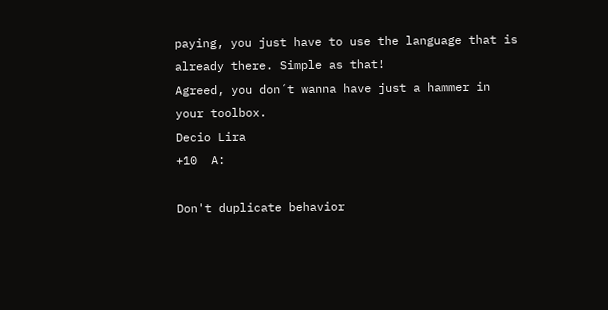paying, you just have to use the language that is already there. Simple as that!
Agreed, you don´t wanna have just a hammer in your toolbox.
Decio Lira
+10  A:

Don't duplicate behavior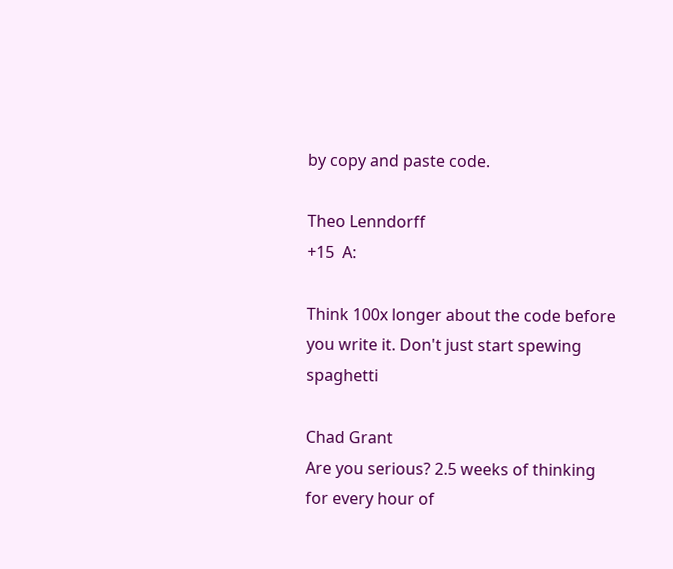by copy and paste code.

Theo Lenndorff
+15  A:

Think 100x longer about the code before you write it. Don't just start spewing spaghetti

Chad Grant
Are you serious? 2.5 weeks of thinking for every hour of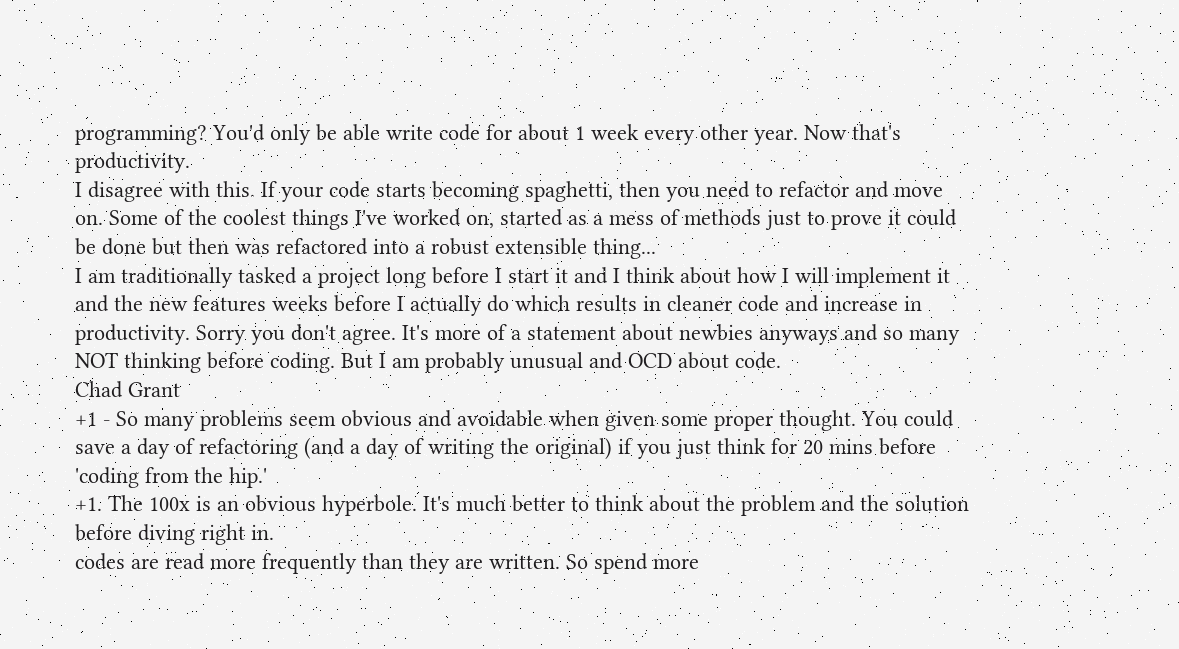programming? You'd only be able write code for about 1 week every other year. Now that's productivity.
I disagree with this. If your code starts becoming spaghetti, then you need to refactor and move on. Some of the coolest things I've worked on, started as a mess of methods just to prove it could be done but then was refactored into a robust extensible thing...
I am traditionally tasked a project long before I start it and I think about how I will implement it and the new features weeks before I actually do which results in cleaner code and increase in productivity. Sorry you don't agree. It's more of a statement about newbies anyways and so many NOT thinking before coding. But I am probably unusual and OCD about code.
Chad Grant
+1 - So many problems seem obvious and avoidable when given some proper thought. You could save a day of refactoring (and a day of writing the original) if you just think for 20 mins before 'coding from the hip.'
+1. The 100x is an obvious hyperbole. It's much better to think about the problem and the solution before diving right in.
codes are read more frequently than they are written. So spend more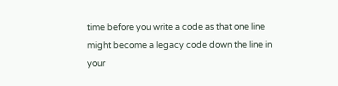time before you write a code as that one line might become a legacy code down the line in your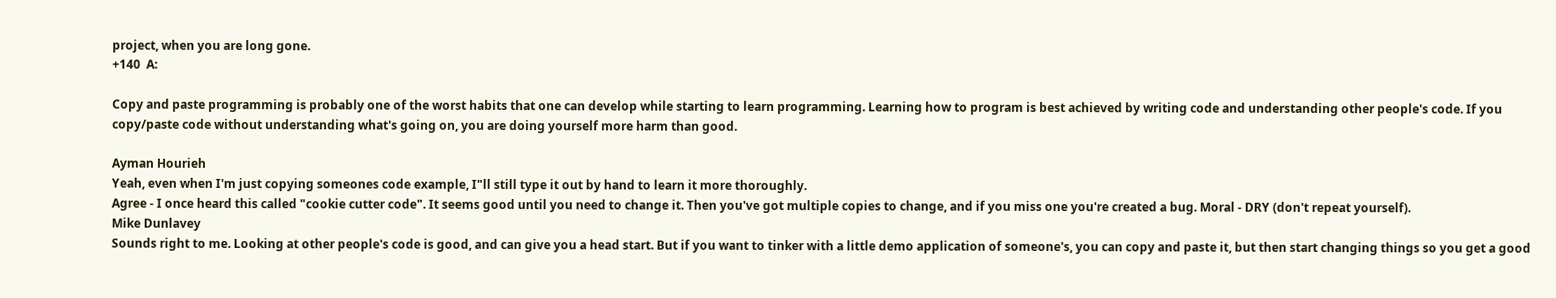project, when you are long gone.
+140  A:

Copy and paste programming is probably one of the worst habits that one can develop while starting to learn programming. Learning how to program is best achieved by writing code and understanding other people's code. If you copy/paste code without understanding what's going on, you are doing yourself more harm than good.

Ayman Hourieh
Yeah, even when I'm just copying someones code example, I"ll still type it out by hand to learn it more thoroughly.
Agree - I once heard this called "cookie cutter code". It seems good until you need to change it. Then you've got multiple copies to change, and if you miss one you're created a bug. Moral - DRY (don't repeat yourself).
Mike Dunlavey
Sounds right to me. Looking at other people's code is good, and can give you a head start. But if you want to tinker with a little demo application of someone's, you can copy and paste it, but then start changing things so you get a good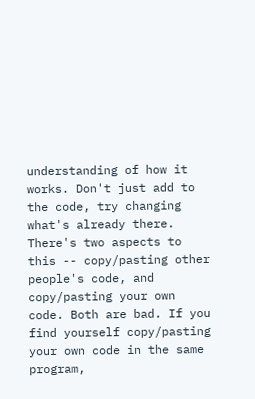understanding of how it works. Don't just add to the code, try changing what's already there.
There's two aspects to this -- copy/pasting other people's code, and copy/pasting your own code. Both are bad. If you find yourself copy/pasting your own code in the same program,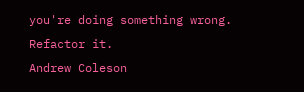you're doing something wrong. Refactor it.
Andrew Coleson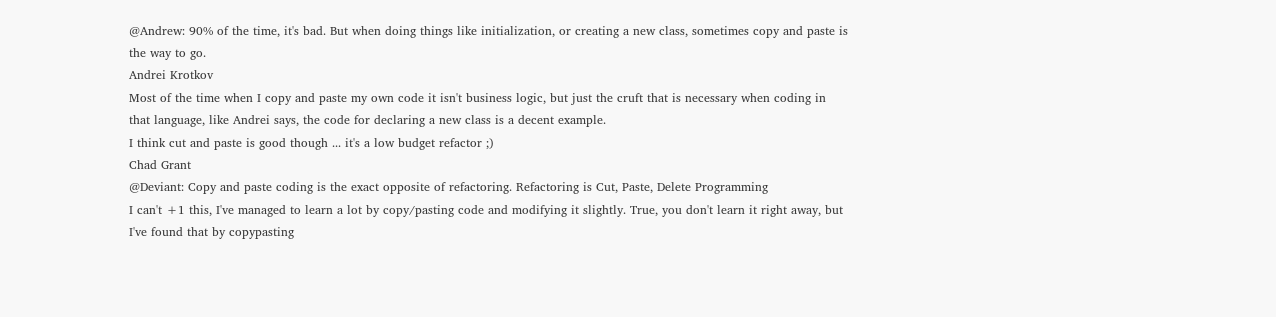@Andrew: 90% of the time, it's bad. But when doing things like initialization, or creating a new class, sometimes copy and paste is the way to go.
Andrei Krotkov
Most of the time when I copy and paste my own code it isn't business logic, but just the cruft that is necessary when coding in that language, like Andrei says, the code for declaring a new class is a decent example.
I think cut and paste is good though ... it's a low budget refactor ;)
Chad Grant
@Deviant: Copy and paste coding is the exact opposite of refactoring. Refactoring is Cut, Paste, Delete Programming
I can't +1 this, I've managed to learn a lot by copy/pasting code and modifying it slightly. True, you don't learn it right away, but I've found that by copypasting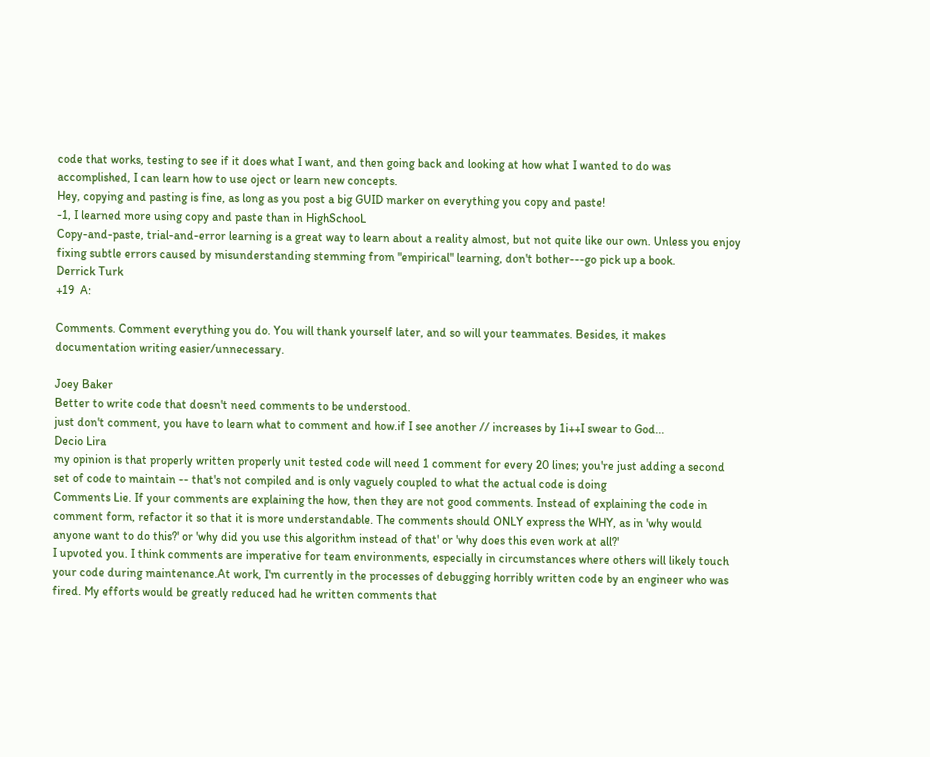code that works, testing to see if it does what I want, and then going back and looking at how what I wanted to do was accomplished, I can learn how to use oject or learn new concepts.
Hey, copying and pasting is fine, as long as you post a big GUID marker on everything you copy and paste!
-1, I learned more using copy and paste than in HighSchooL
Copy-and-paste, trial-and-error learning is a great way to learn about a reality almost, but not quite like our own. Unless you enjoy fixing subtle errors caused by misunderstanding stemming from "empirical" learning, don't bother---go pick up a book.
Derrick Turk
+19  A:

Comments. Comment everything you do. You will thank yourself later, and so will your teammates. Besides, it makes documentation writing easier/unnecessary.

Joey Baker
Better to write code that doesn't need comments to be understood.
just don't comment, you have to learn what to comment and how.if I see another // increases by 1i++I swear to God...
Decio Lira
my opinion is that properly written properly unit tested code will need 1 comment for every 20 lines; you're just adding a second set of code to maintain -- that's not compiled and is only vaguely coupled to what the actual code is doing
Comments Lie. If your comments are explaining the how, then they are not good comments. Instead of explaining the code in comment form, refactor it so that it is more understandable. The comments should ONLY express the WHY, as in 'why would anyone want to do this?' or 'why did you use this algorithm instead of that' or 'why does this even work at all?'
I upvoted you. I think comments are imperative for team environments, especially in circumstances where others will likely touch your code during maintenance.At work, I'm currently in the processes of debugging horribly written code by an engineer who was fired. My efforts would be greatly reduced had he written comments that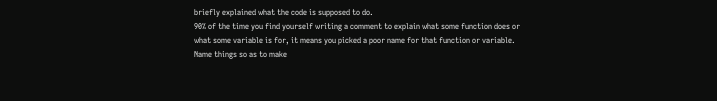briefly explained what the code is supposed to do.
90% of the time you find yourself writing a comment to explain what some function does or what some variable is for, it means you picked a poor name for that function or variable. Name things so as to make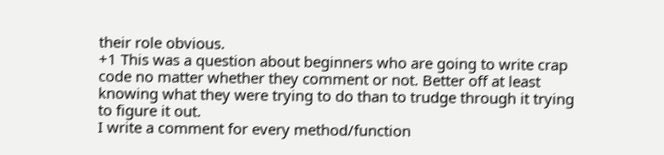their role obvious.
+1 This was a question about beginners who are going to write crap code no matter whether they comment or not. Better off at least knowing what they were trying to do than to trudge through it trying to figure it out.
I write a comment for every method/function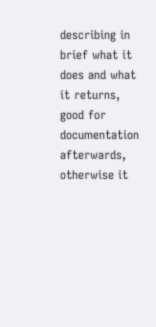describing in brief what it does and what it returns, good for documentation afterwards, otherwise it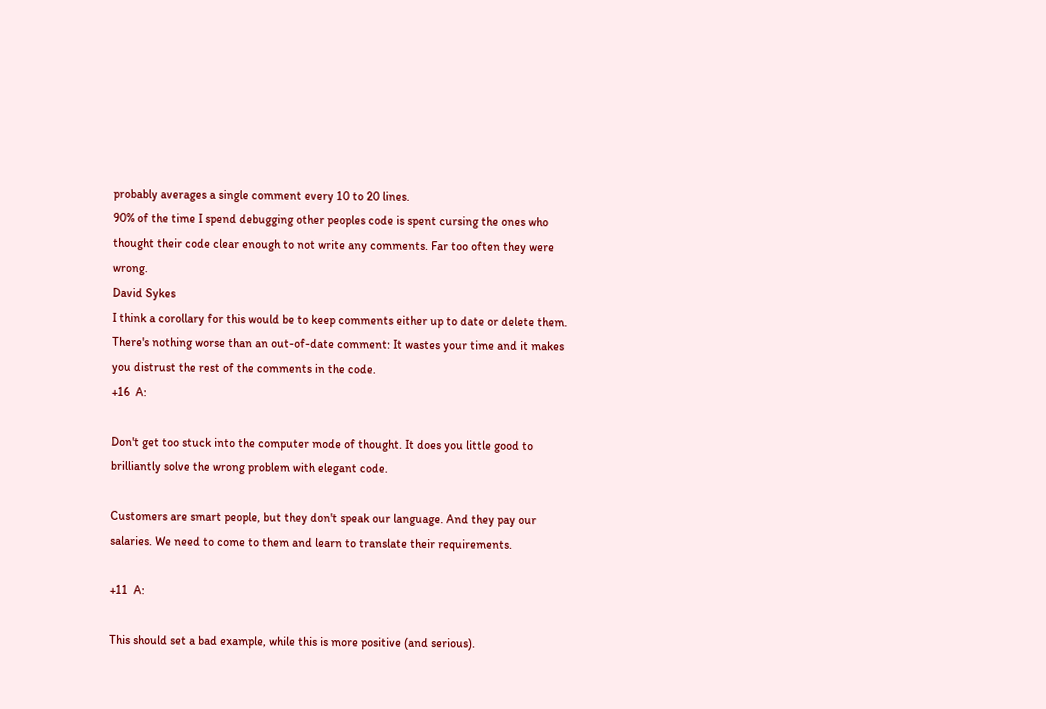probably averages a single comment every 10 to 20 lines.
90% of the time I spend debugging other peoples code is spent cursing the ones who thought their code clear enough to not write any comments. Far too often they were wrong.
David Sykes
I think a corollary for this would be to keep comments either up to date or delete them. There's nothing worse than an out-of-date comment: It wastes your time and it makes you distrust the rest of the comments in the code.
+16  A:

Don't get too stuck into the computer mode of thought. It does you little good to brilliantly solve the wrong problem with elegant code.

Customers are smart people, but they don't speak our language. And they pay our salaries. We need to come to them and learn to translate their requirements.

+11  A:

This should set a bad example, while this is more positive (and serious).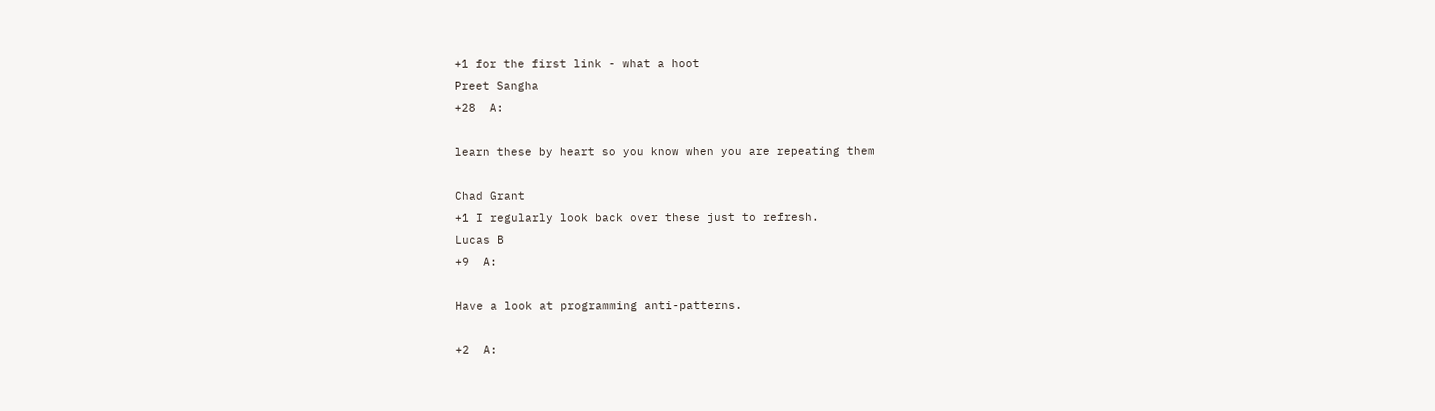+1 for the first link - what a hoot
Preet Sangha
+28  A:

learn these by heart so you know when you are repeating them

Chad Grant
+1 I regularly look back over these just to refresh.
Lucas B
+9  A:

Have a look at programming anti-patterns.

+2  A: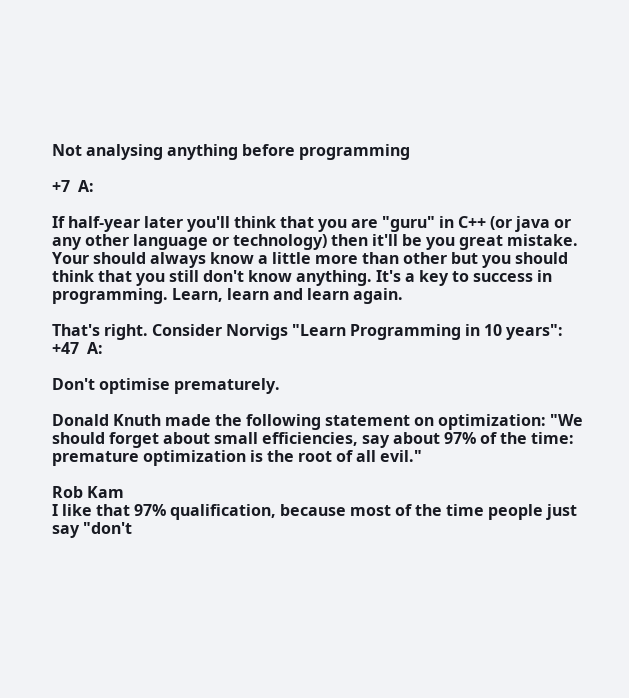Not analysing anything before programming

+7  A:

If half-year later you'll think that you are "guru" in C++ (or java or any other language or technology) then it'll be you great mistake. Your should always know a little more than other but you should think that you still don't know anything. It's a key to success in programming. Learn, learn and learn again.

That's right. Consider Norvigs "Learn Programming in 10 years":
+47  A:

Don't optimise prematurely.

Donald Knuth made the following statement on optimization: "We should forget about small efficiencies, say about 97% of the time: premature optimization is the root of all evil."

Rob Kam
I like that 97% qualification, because most of the time people just say "don't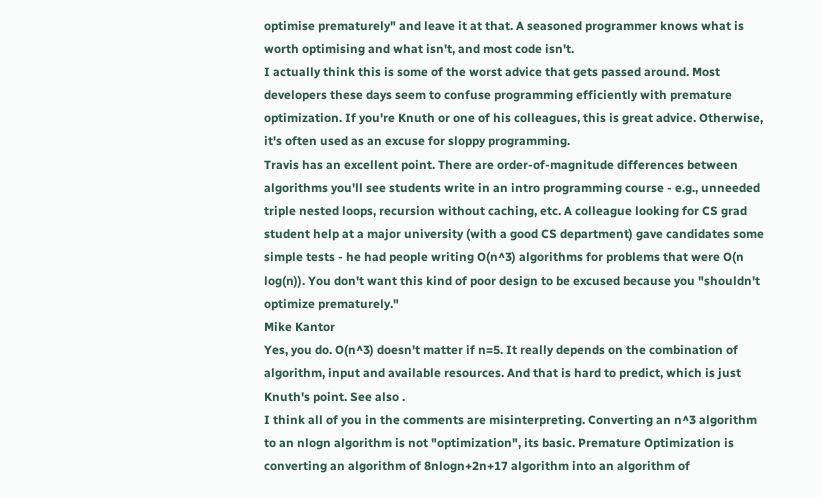optimise prematurely" and leave it at that. A seasoned programmer knows what is worth optimising and what isn't, and most code isn't.
I actually think this is some of the worst advice that gets passed around. Most developers these days seem to confuse programming efficiently with premature optimization. If you're Knuth or one of his colleagues, this is great advice. Otherwise, it's often used as an excuse for sloppy programming.
Travis has an excellent point. There are order-of-magnitude differences between algorithms you'll see students write in an intro programming course - e.g., unneeded triple nested loops, recursion without caching, etc. A colleague looking for CS grad student help at a major university (with a good CS department) gave candidates some simple tests - he had people writing O(n^3) algorithms for problems that were O(n log(n)). You don't want this kind of poor design to be excused because you "shouldn't optimize prematurely."
Mike Kantor
Yes, you do. O(n^3) doesn't matter if n=5. It really depends on the combination of algorithm, input and available resources. And that is hard to predict, which is just Knuth's point. See also .
I think all of you in the comments are misinterpreting. Converting an n^3 algorithm to an nlogn algorithm is not "optimization", its basic. Premature Optimization is converting an algorithm of 8nlogn+2n+17 algorithm into an algorithm of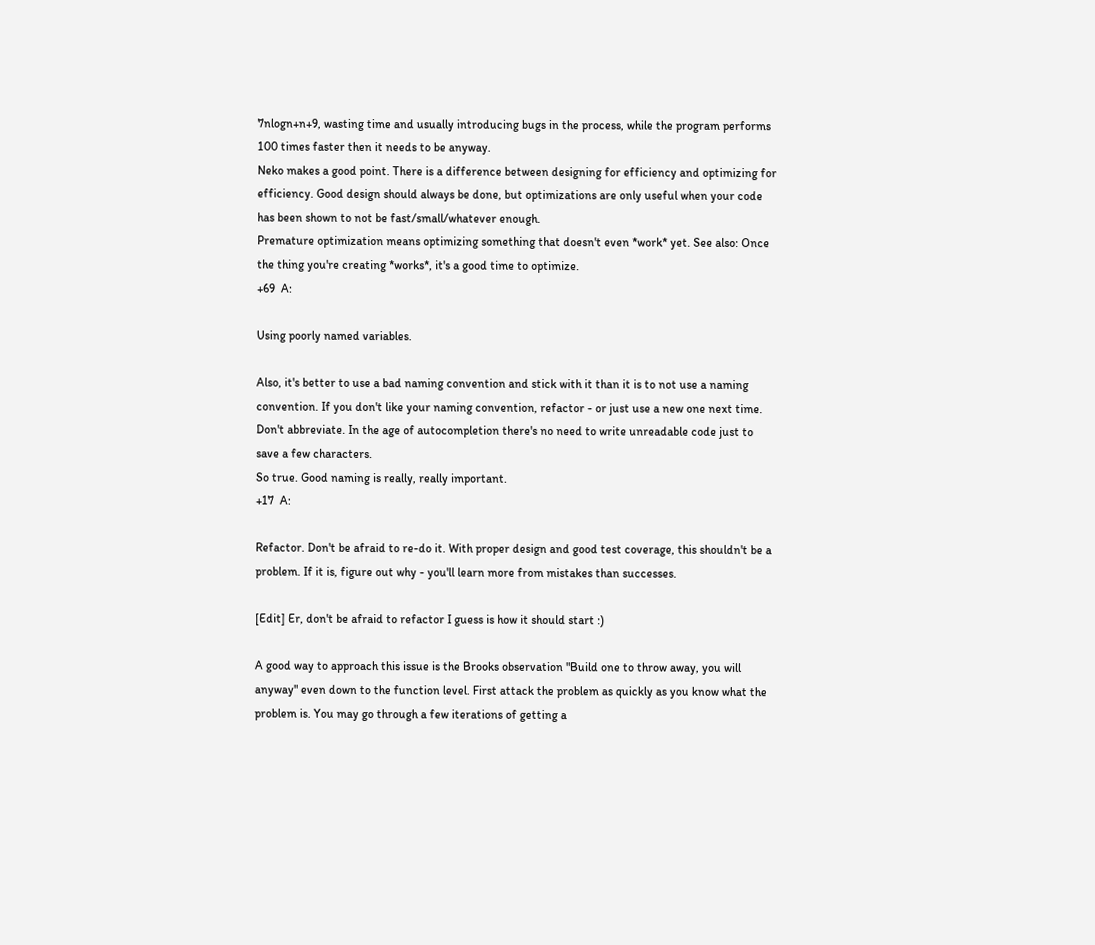7nlogn+n+9, wasting time and usually introducing bugs in the process, while the program performs 100 times faster then it needs to be anyway.
Neko makes a good point. There is a difference between designing for efficiency and optimizing for efficiency. Good design should always be done, but optimizations are only useful when your code has been shown to not be fast/small/whatever enough.
Premature optimization means optimizing something that doesn't even *work* yet. See also: Once the thing you're creating *works*, it's a good time to optimize.
+69  A:

Using poorly named variables.

Also, it's better to use a bad naming convention and stick with it than it is to not use a naming convention. If you don't like your naming convention, refactor - or just use a new one next time.
Don't abbreviate. In the age of autocompletion there's no need to write unreadable code just to save a few characters.
So true. Good naming is really, really important.
+17  A:

Refactor. Don't be afraid to re-do it. With proper design and good test coverage, this shouldn't be a problem. If it is, figure out why - you'll learn more from mistakes than successes.

[Edit] Er, don't be afraid to refactor I guess is how it should start :)

A good way to approach this issue is the Brooks observation "Build one to throw away, you will anyway" even down to the function level. First attack the problem as quickly as you know what the problem is. You may go through a few iterations of getting a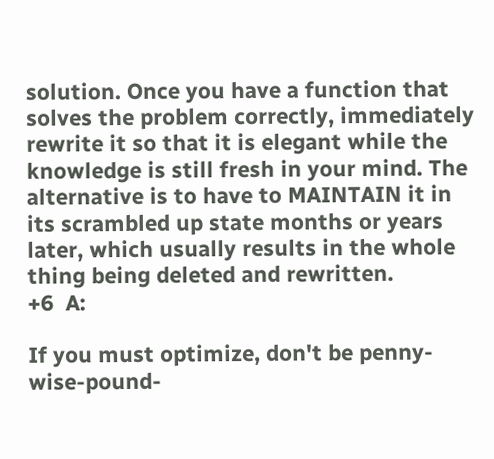solution. Once you have a function that solves the problem correctly, immediately rewrite it so that it is elegant while the knowledge is still fresh in your mind. The alternative is to have to MAINTAIN it in its scrambled up state months or years later, which usually results in the whole thing being deleted and rewritten.
+6  A:

If you must optimize, don't be penny-wise-pound-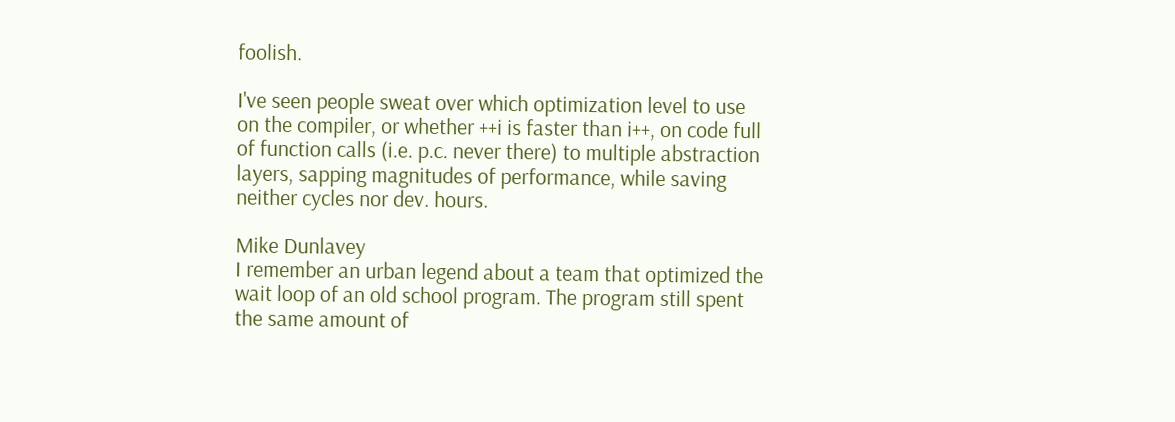foolish.

I've seen people sweat over which optimization level to use on the compiler, or whether ++i is faster than i++, on code full of function calls (i.e. p.c. never there) to multiple abstraction layers, sapping magnitudes of performance, while saving neither cycles nor dev. hours.

Mike Dunlavey
I remember an urban legend about a team that optimized the wait loop of an old school program. The program still spent the same amount of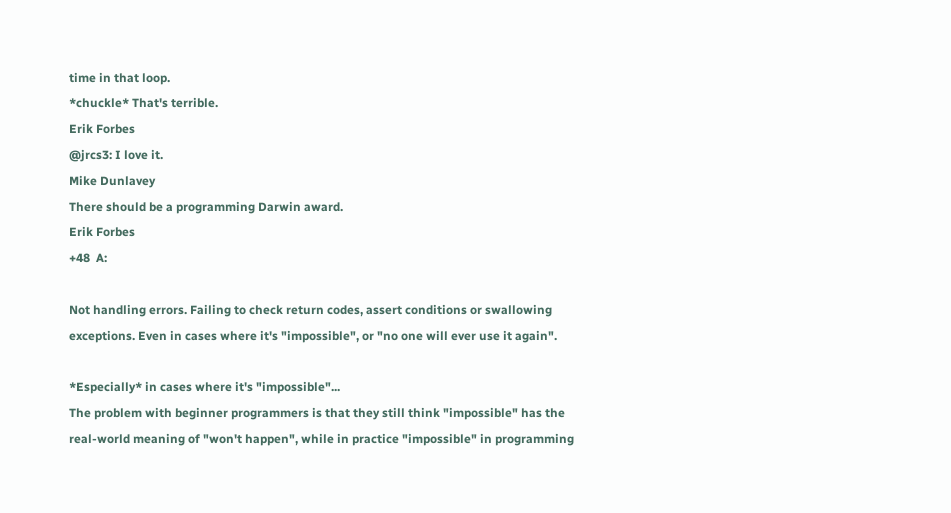time in that loop.
*chuckle* That's terrible.
Erik Forbes
@jrcs3: I love it.
Mike Dunlavey
There should be a programming Darwin award.
Erik Forbes
+48  A:

Not handling errors. Failing to check return codes, assert conditions or swallowing exceptions. Even in cases where it's "impossible", or "no one will ever use it again".

*Especially* in cases where it's "impossible"...
The problem with beginner programmers is that they still think "impossible" has the real-world meaning of "won't happen", while in practice "impossible" in programming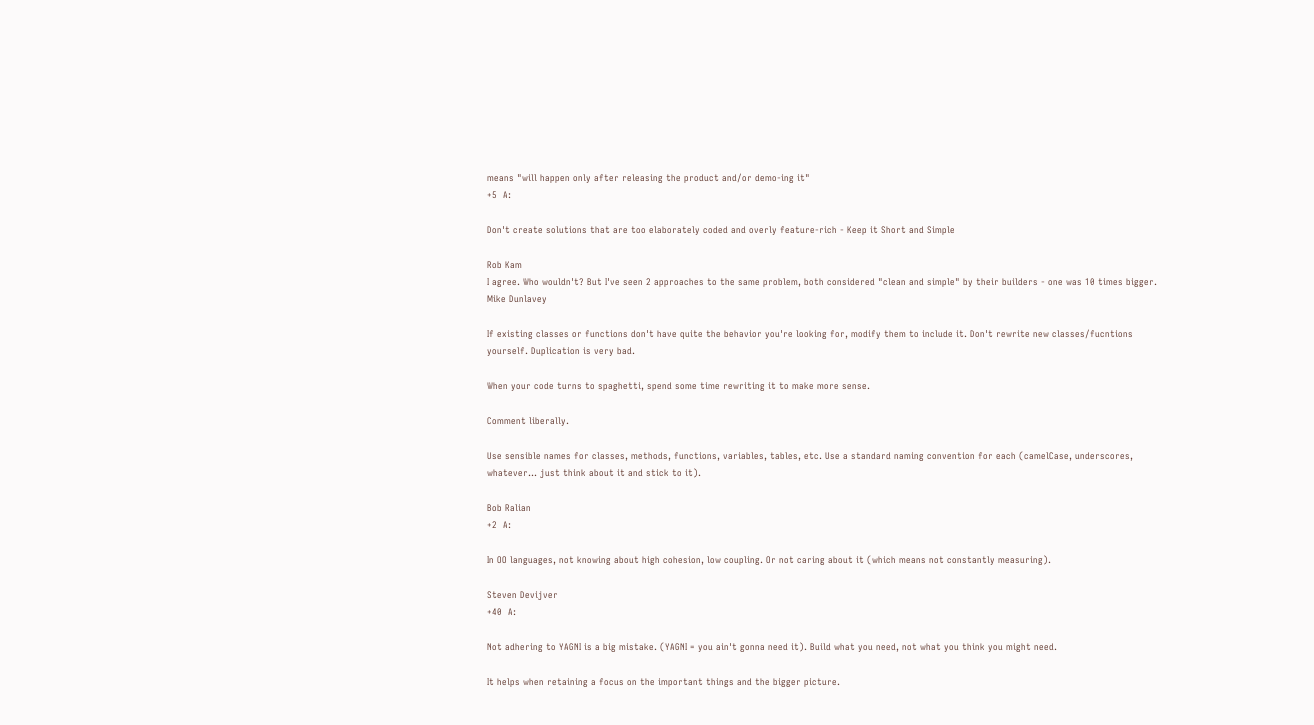means "will happen only after releasing the product and/or demo-ing it"
+5  A:

Don't create solutions that are too elaborately coded and overly feature-rich - Keep it Short and Simple

Rob Kam
I agree. Who wouldn't? But I've seen 2 approaches to the same problem, both considered "clean and simple" by their builders - one was 10 times bigger.
Mike Dunlavey

If existing classes or functions don't have quite the behavior you're looking for, modify them to include it. Don't rewrite new classes/fucntions yourself. Duplication is very bad.

When your code turns to spaghetti, spend some time rewriting it to make more sense.

Comment liberally.

Use sensible names for classes, methods, functions, variables, tables, etc. Use a standard naming convention for each (camelCase, underscores, whatever... just think about it and stick to it).

Bob Ralian
+2  A:

In OO languages, not knowing about high cohesion, low coupling. Or not caring about it (which means not constantly measuring).

Steven Devijver
+40  A:

Not adhering to YAGNI is a big mistake. (YAGNI = you ain't gonna need it). Build what you need, not what you think you might need.

It helps when retaining a focus on the important things and the bigger picture.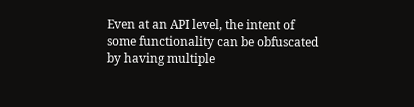Even at an API level, the intent of some functionality can be obfuscated by having multiple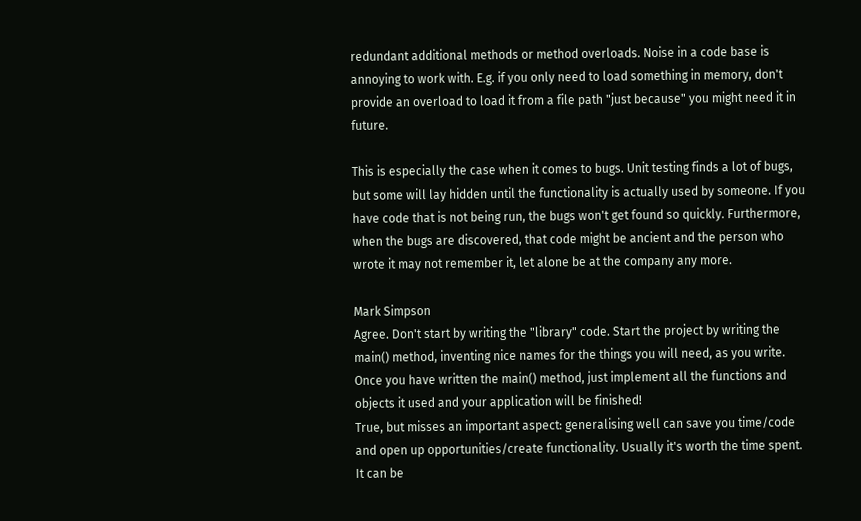redundant additional methods or method overloads. Noise in a code base is annoying to work with. E.g. if you only need to load something in memory, don't provide an overload to load it from a file path "just because" you might need it in future.

This is especially the case when it comes to bugs. Unit testing finds a lot of bugs, but some will lay hidden until the functionality is actually used by someone. If you have code that is not being run, the bugs won't get found so quickly. Furthermore, when the bugs are discovered, that code might be ancient and the person who wrote it may not remember it, let alone be at the company any more.

Mark Simpson
Agree. Don't start by writing the "library" code. Start the project by writing the main() method, inventing nice names for the things you will need, as you write. Once you have written the main() method, just implement all the functions and objects it used and your application will be finished!
True, but misses an important aspect: generalising well can save you time/code and open up opportunities/create functionality. Usually it's worth the time spent.
It can be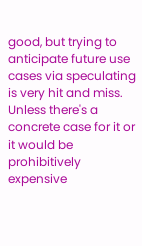good, but trying to anticipate future use cases via speculating is very hit and miss. Unless there's a concrete case for it or it would be prohibitively expensive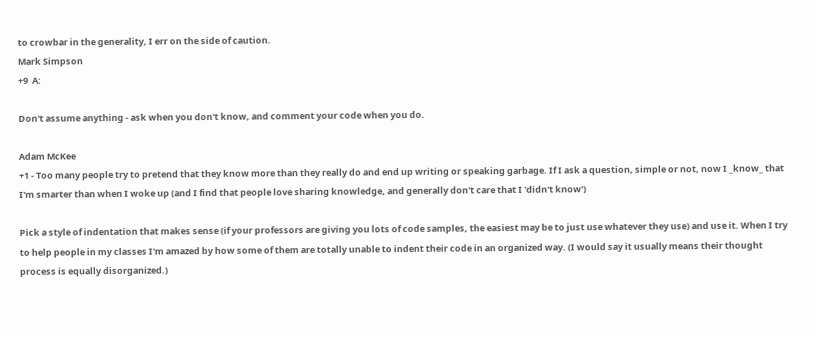to crowbar in the generality, I err on the side of caution.
Mark Simpson
+9  A:

Don't assume anything - ask when you don't know, and comment your code when you do.

Adam McKee
+1 - Too many people try to pretend that they know more than they really do and end up writing or speaking garbage. If I ask a question, simple or not, now I _know_ that I'm smarter than when I woke up (and I find that people love sharing knowledge, and generally don't care that I 'didn't know')

Pick a style of indentation that makes sense (if your professors are giving you lots of code samples, the easiest may be to just use whatever they use) and use it. When I try to help people in my classes I'm amazed by how some of them are totally unable to indent their code in an organized way. (I would say it usually means their thought process is equally disorganized.)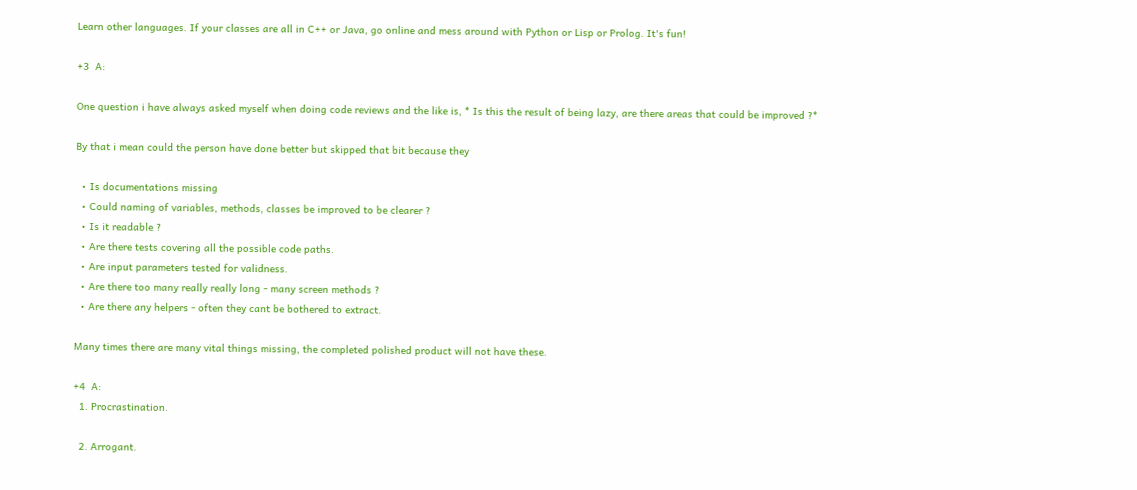Learn other languages. If your classes are all in C++ or Java, go online and mess around with Python or Lisp or Prolog. It's fun!

+3  A:

One question i have always asked myself when doing code reviews and the like is, * Is this the result of being lazy, are there areas that could be improved ?*

By that i mean could the person have done better but skipped that bit because they

  • Is documentations missing
  • Could naming of variables, methods, classes be improved to be clearer ?
  • Is it readable ?
  • Are there tests covering all the possible code paths.
  • Are input parameters tested for validness.
  • Are there too many really really long - many screen methods ?
  • Are there any helpers - often they cant be bothered to extract.

Many times there are many vital things missing, the completed polished product will not have these.

+4  A:
  1. Procrastination.

  2. Arrogant.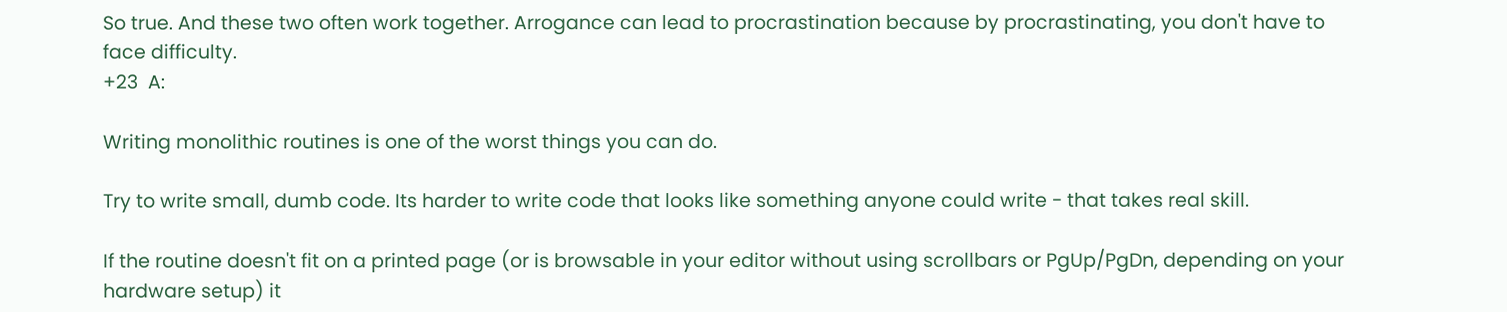So true. And these two often work together. Arrogance can lead to procrastination because by procrastinating, you don't have to face difficulty.
+23  A:

Writing monolithic routines is one of the worst things you can do.

Try to write small, dumb code. Its harder to write code that looks like something anyone could write - that takes real skill.

If the routine doesn't fit on a printed page (or is browsable in your editor without using scrollbars or PgUp/PgDn, depending on your hardware setup) it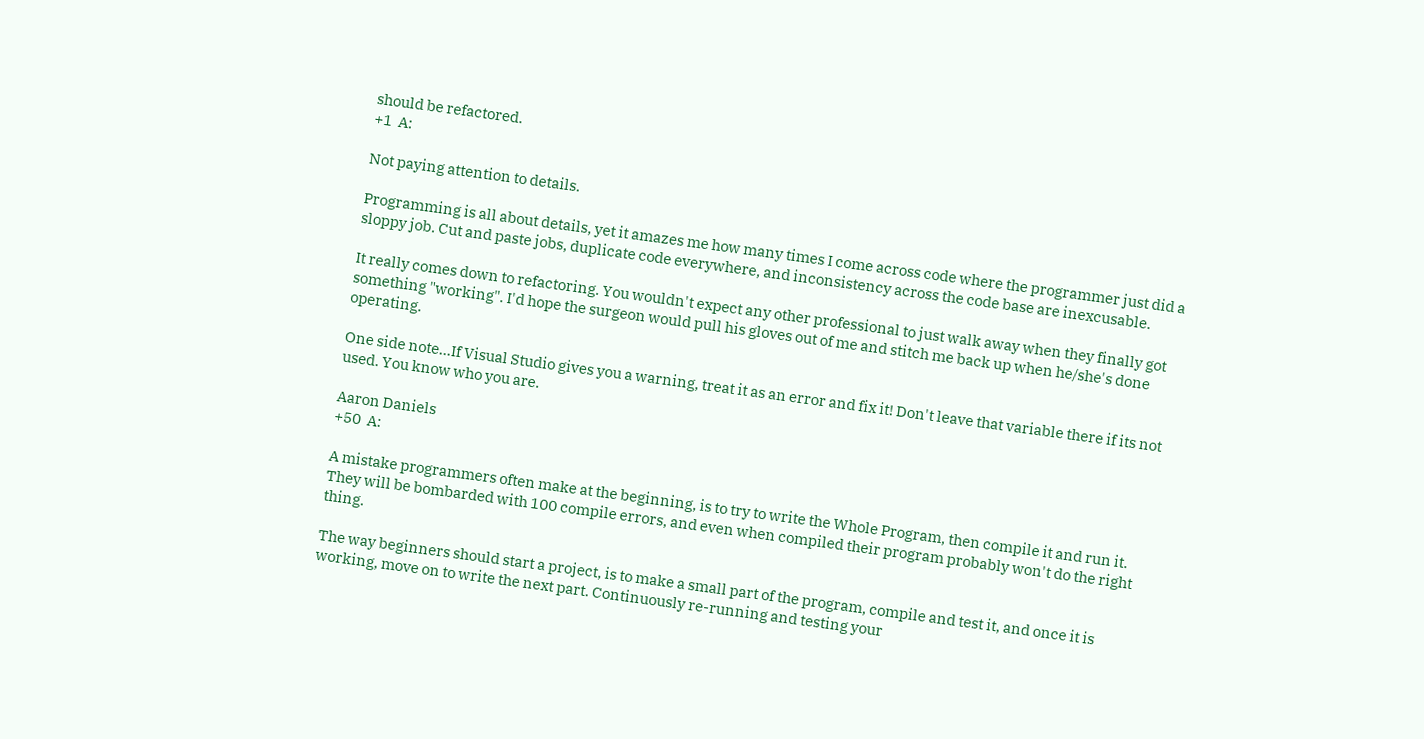should be refactored.
+1  A:

Not paying attention to details.

Programming is all about details, yet it amazes me how many times I come across code where the programmer just did a sloppy job. Cut and paste jobs, duplicate code everywhere, and inconsistency across the code base are inexcusable.

It really comes down to refactoring. You wouldn't expect any other professional to just walk away when they finally got something "working". I'd hope the surgeon would pull his gloves out of me and stitch me back up when he/she's done operating.

One side note...If Visual Studio gives you a warning, treat it as an error and fix it! Don't leave that variable there if its not used. You know who you are.

Aaron Daniels
+50  A:

A mistake programmers often make at the beginning, is to try to write the Whole Program, then compile it and run it. They will be bombarded with 100 compile errors, and even when compiled their program probably won't do the right thing.

The way beginners should start a project, is to make a small part of the program, compile and test it, and once it is working, move on to write the next part. Continuously re-running and testing your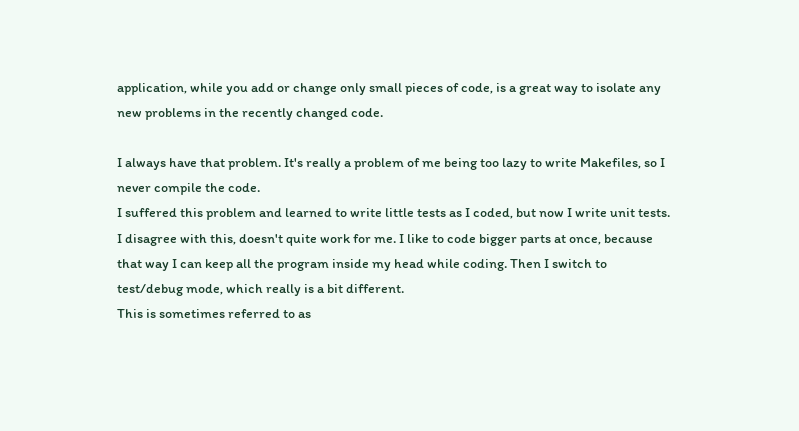application, while you add or change only small pieces of code, is a great way to isolate any new problems in the recently changed code.

I always have that problem. It's really a problem of me being too lazy to write Makefiles, so I never compile the code.
I suffered this problem and learned to write little tests as I coded, but now I write unit tests.
I disagree with this, doesn't quite work for me. I like to code bigger parts at once, because that way I can keep all the program inside my head while coding. Then I switch to test/debug mode, which really is a bit different.
This is sometimes referred to as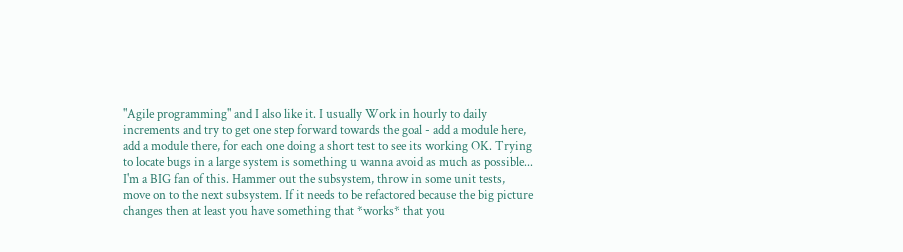"Agile programming" and I also like it. I usually Work in hourly to daily increments and try to get one step forward towards the goal - add a module here, add a module there, for each one doing a short test to see its working OK. Trying to locate bugs in a large system is something u wanna avoid as much as possible...
I'm a BIG fan of this. Hammer out the subsystem, throw in some unit tests, move on to the next subsystem. If it needs to be refactored because the big picture changes then at least you have something that *works* that you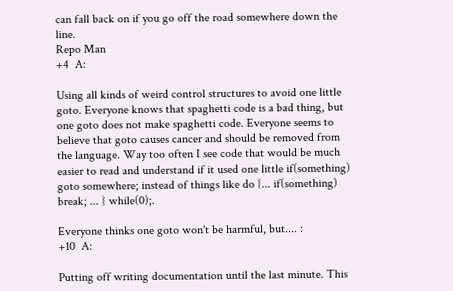can fall back on if you go off the road somewhere down the line.
Repo Man
+4  A:

Using all kinds of weird control structures to avoid one little goto. Everyone knows that spaghetti code is a bad thing, but one goto does not make spaghetti code. Everyone seems to believe that goto causes cancer and should be removed from the language. Way too often I see code that would be much easier to read and understand if it used one little if(something) goto somewhere; instead of things like do {... if(something) break; ... } while(0);.

Everyone thinks one goto won't be harmful, but.... :
+10  A:

Putting off writing documentation until the last minute. This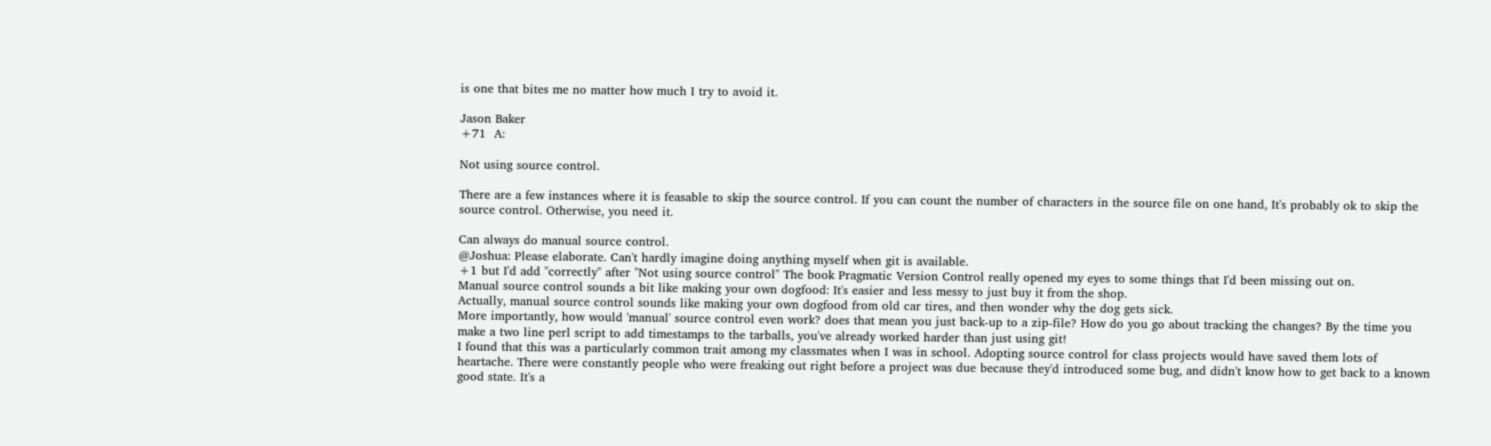is one that bites me no matter how much I try to avoid it.

Jason Baker
+71  A:

Not using source control.

There are a few instances where it is feasable to skip the source control. If you can count the number of characters in the source file on one hand, It's probably ok to skip the source control. Otherwise, you need it.

Can always do manual source control.
@Joshua: Please elaborate. Can't hardly imagine doing anything myself when git is available.
+1 but I'd add "correctly" after "Not using source control" The book Pragmatic Version Control really opened my eyes to some things that I'd been missing out on.
Manual source control sounds a bit like making your own dogfood: It's easier and less messy to just buy it from the shop.
Actually, manual source control sounds like making your own dogfood from old car tires, and then wonder why the dog gets sick.
More importantly, how would 'manual' source control even work? does that mean you just back-up to a zip-file? How do you go about tracking the changes? By the time you make a two line perl script to add timestamps to the tarballs, you've already worked harder than just using git!
I found that this was a particularly common trait among my classmates when I was in school. Adopting source control for class projects would have saved them lots of heartache. There were constantly people who were freaking out right before a project was due because they'd introduced some bug, and didn't know how to get back to a known good state. It's a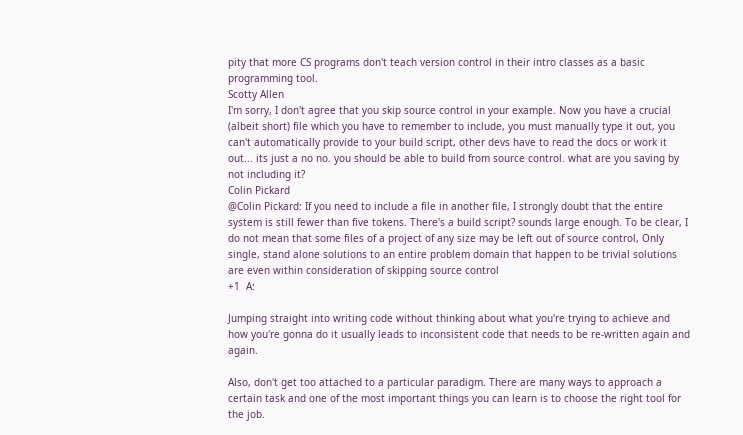pity that more CS programs don't teach version control in their intro classes as a basic programming tool.
Scotty Allen
I'm sorry, I don't agree that you skip source control in your example. Now you have a crucial (albeit short) file which you have to remember to include, you must manually type it out, you can't automatically provide to your build script, other devs have to read the docs or work it out... its just a no no. you should be able to build from source control. what are you saving by not including it?
Colin Pickard
@Colin Pickard: If you need to include a file in another file, I strongly doubt that the entire system is still fewer than five tokens. There's a build script? sounds large enough. To be clear, I do not mean that some files of a project of any size may be left out of source control, Only single, stand alone solutions to an entire problem domain that happen to be trivial solutions are even within consideration of skipping source control
+1  A:

Jumping straight into writing code without thinking about what you're trying to achieve and how you're gonna do it usually leads to inconsistent code that needs to be re-written again and again.

Also, don't get too attached to a particular paradigm. There are many ways to approach a certain task and one of the most important things you can learn is to choose the right tool for the job.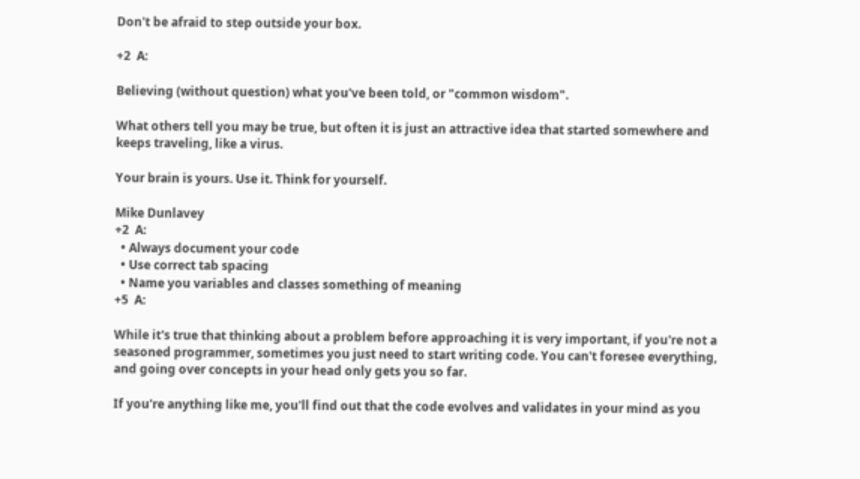Don't be afraid to step outside your box.

+2  A:

Believing (without question) what you've been told, or "common wisdom".

What others tell you may be true, but often it is just an attractive idea that started somewhere and keeps traveling, like a virus.

Your brain is yours. Use it. Think for yourself.

Mike Dunlavey
+2  A:
  • Always document your code
  • Use correct tab spacing
  • Name you variables and classes something of meaning
+5  A:

While it's true that thinking about a problem before approaching it is very important, if you're not a seasoned programmer, sometimes you just need to start writing code. You can't foresee everything, and going over concepts in your head only gets you so far.

If you're anything like me, you'll find out that the code evolves and validates in your mind as you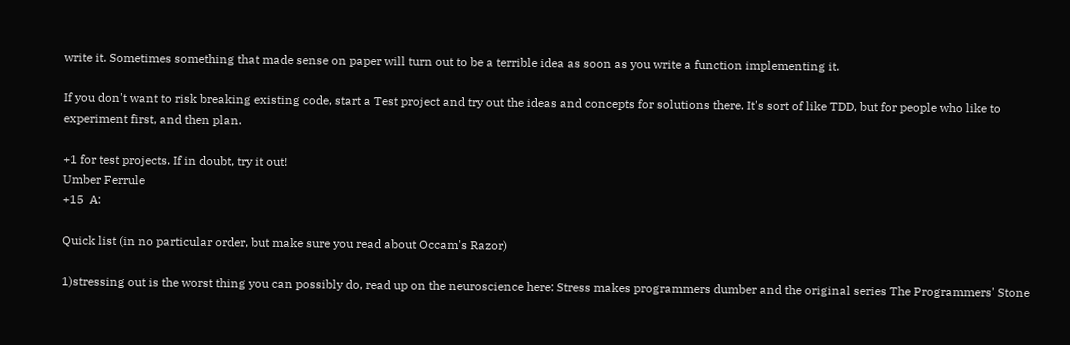write it. Sometimes something that made sense on paper will turn out to be a terrible idea as soon as you write a function implementing it.

If you don't want to risk breaking existing code, start a Test project and try out the ideas and concepts for solutions there. It's sort of like TDD, but for people who like to experiment first, and then plan.

+1 for test projects. If in doubt, try it out!
Umber Ferrule
+15  A:

Quick list (in no particular order, but make sure you read about Occam's Razor)

1)stressing out is the worst thing you can possibly do, read up on the neuroscience here: Stress makes programmers dumber and the original series The Programmers' Stone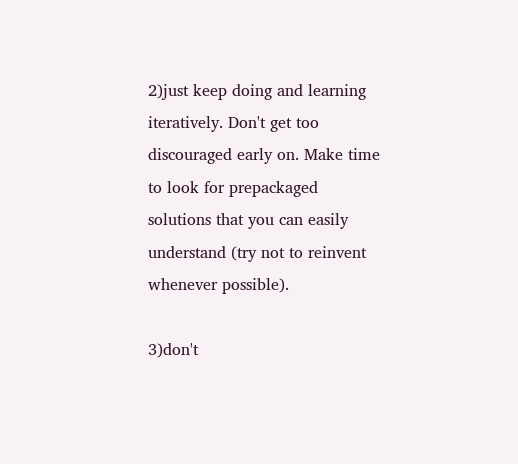2)just keep doing and learning iteratively. Don't get too discouraged early on. Make time to look for prepackaged solutions that you can easily understand (try not to reinvent whenever possible).

3)don't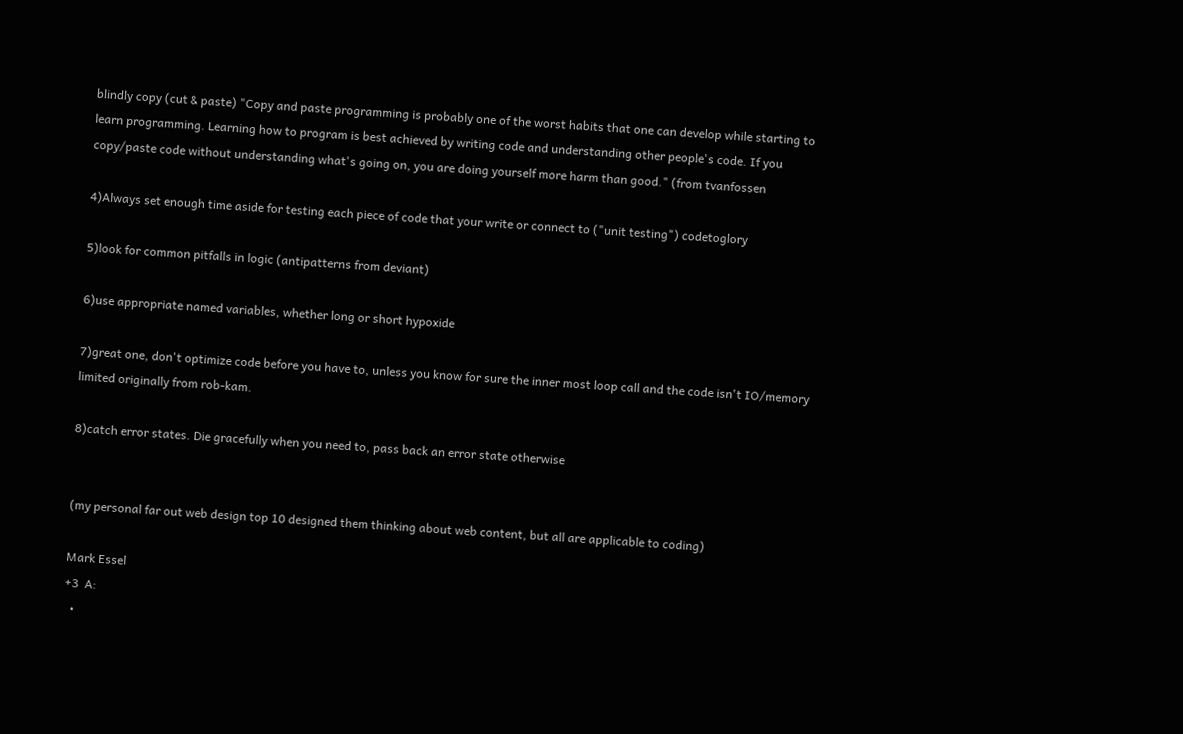blindly copy (cut & paste) "Copy and paste programming is probably one of the worst habits that one can develop while starting to learn programming. Learning how to program is best achieved by writing code and understanding other people's code. If you copy/paste code without understanding what's going on, you are doing yourself more harm than good." (from tvanfossen

4)Always set enough time aside for testing each piece of code that your write or connect to ("unit testing") codetoglory

5)look for common pitfalls in logic (antipatterns from deviant)

6)use appropriate named variables, whether long or short hypoxide

7)great one, don't optimize code before you have to, unless you know for sure the inner most loop call and the code isn't IO/memory limited originally from rob-kam.

8)catch error states. Die gracefully when you need to, pass back an error state otherwise


(my personal far out web design top 10 designed them thinking about web content, but all are applicable to coding)

Mark Essel
+3  A:
  •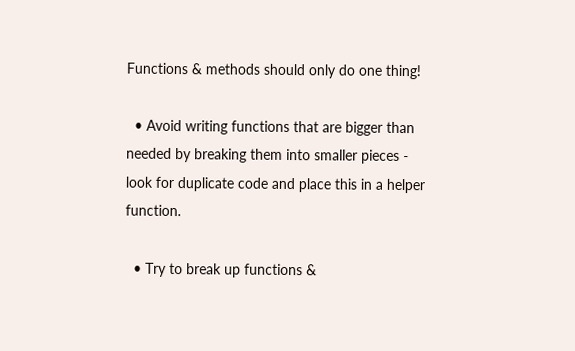Functions & methods should only do one thing!

  • Avoid writing functions that are bigger than needed by breaking them into smaller pieces - look for duplicate code and place this in a helper function.

  • Try to break up functions &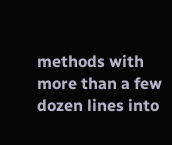methods with more than a few dozen lines into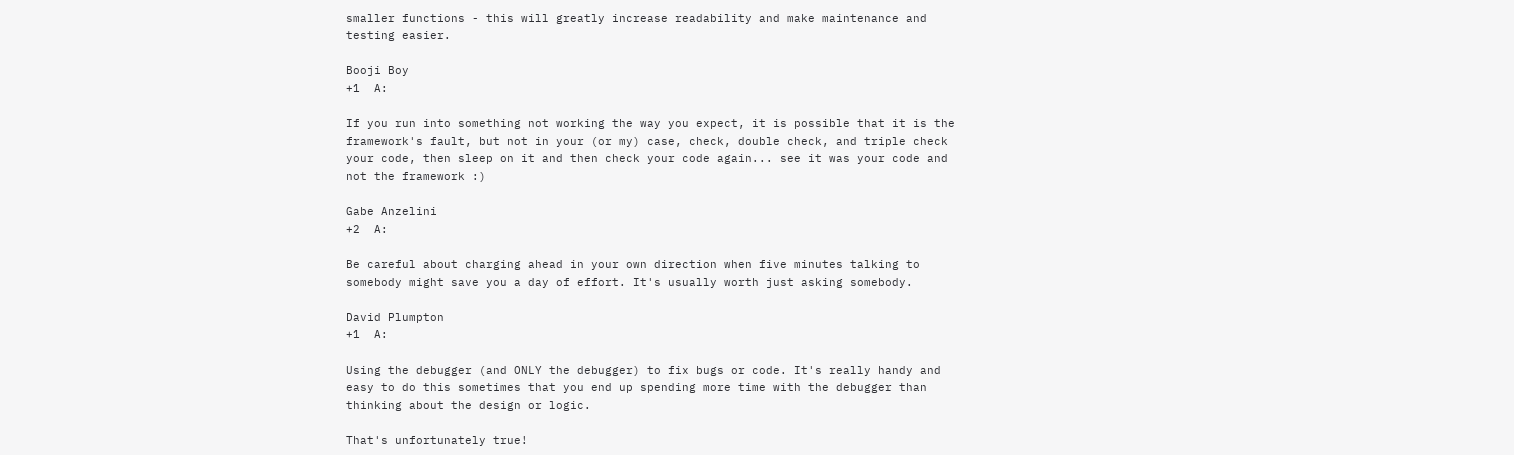smaller functions - this will greatly increase readability and make maintenance and testing easier.

Booji Boy
+1  A:

If you run into something not working the way you expect, it is possible that it is the framework's fault, but not in your (or my) case, check, double check, and triple check your code, then sleep on it and then check your code again... see it was your code and not the framework :)

Gabe Anzelini
+2  A:

Be careful about charging ahead in your own direction when five minutes talking to somebody might save you a day of effort. It's usually worth just asking somebody.

David Plumpton
+1  A:

Using the debugger (and ONLY the debugger) to fix bugs or code. It's really handy and easy to do this sometimes that you end up spending more time with the debugger than thinking about the design or logic.

That's unfortunately true!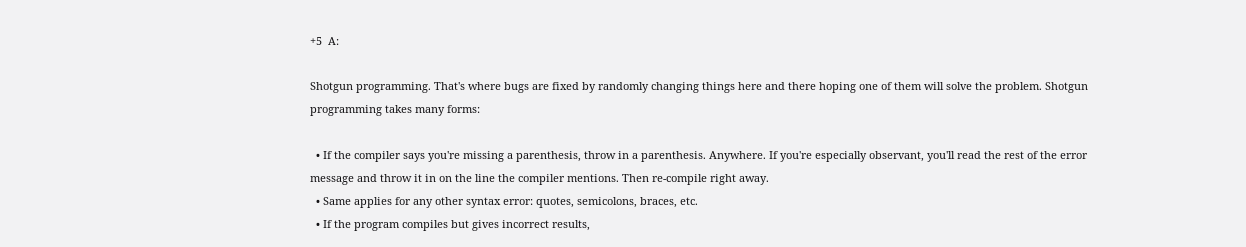+5  A:

Shotgun programming. That's where bugs are fixed by randomly changing things here and there hoping one of them will solve the problem. Shotgun programming takes many forms:

  • If the compiler says you're missing a parenthesis, throw in a parenthesis. Anywhere. If you're especially observant, you'll read the rest of the error message and throw it in on the line the compiler mentions. Then re-compile right away.
  • Same applies for any other syntax error: quotes, semicolons, braces, etc.
  • If the program compiles but gives incorrect results,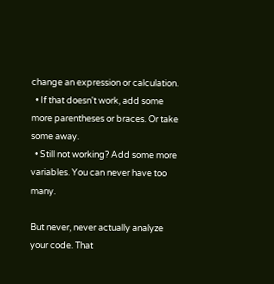change an expression or calculation.
  • If that doesn't work, add some more parentheses or braces. Or take some away.
  • Still not working? Add some more variables. You can never have too many.

But never, never actually analyze your code. That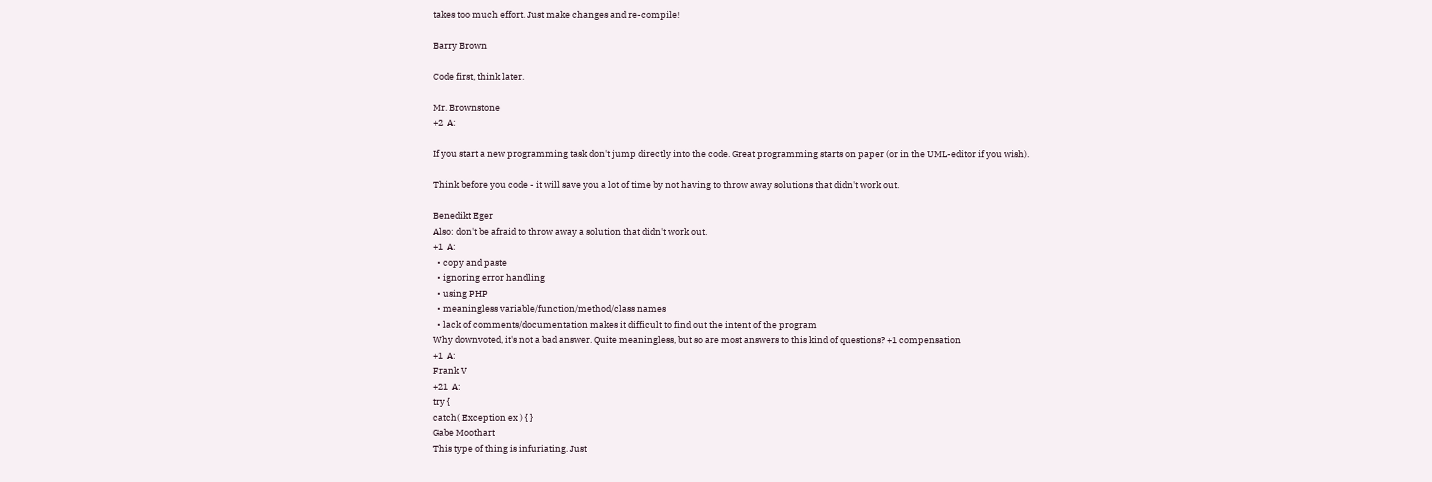takes too much effort. Just make changes and re-compile!

Barry Brown

Code first, think later.

Mr. Brownstone
+2  A:

If you start a new programming task don't jump directly into the code. Great programming starts on paper (or in the UML-editor if you wish).

Think before you code - it will save you a lot of time by not having to throw away solutions that didn't work out.

Benedikt Eger
Also: don't be afraid to throw away a solution that didn't work out.
+1  A:
  • copy and paste
  • ignoring error handling
  • using PHP
  • meaningless variable/function/method/class names
  • lack of comments/documentation makes it difficult to find out the intent of the program
Why downvoted, it's not a bad answer. Quite meaningless, but so are most answers to this kind of questions? +1 compensation
+1  A:
Frank V
+21  A:
try {
catch( Exception ex ) { }
Gabe Moothart
This type of thing is infuriating. Just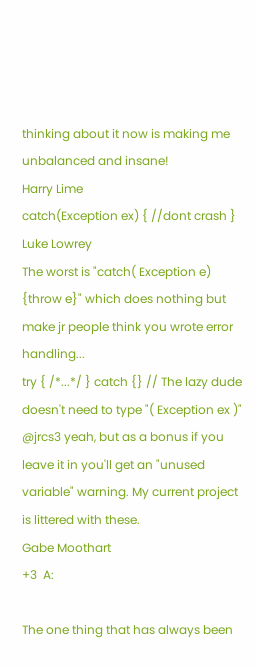thinking about it now is making me unbalanced and insane!
Harry Lime
catch(Exception ex) { //dont crash }
Luke Lowrey
The worst is "catch( Exception e) {throw e}" which does nothing but make jr people think you wrote error handling...
try { /*...*/ } catch {} // The lazy dude doesn't need to type "( Exception ex )"
@jrcs3 yeah, but as a bonus if you leave it in you'll get an "unused variable" warning. My current project is littered with these.
Gabe Moothart
+3  A:

The one thing that has always been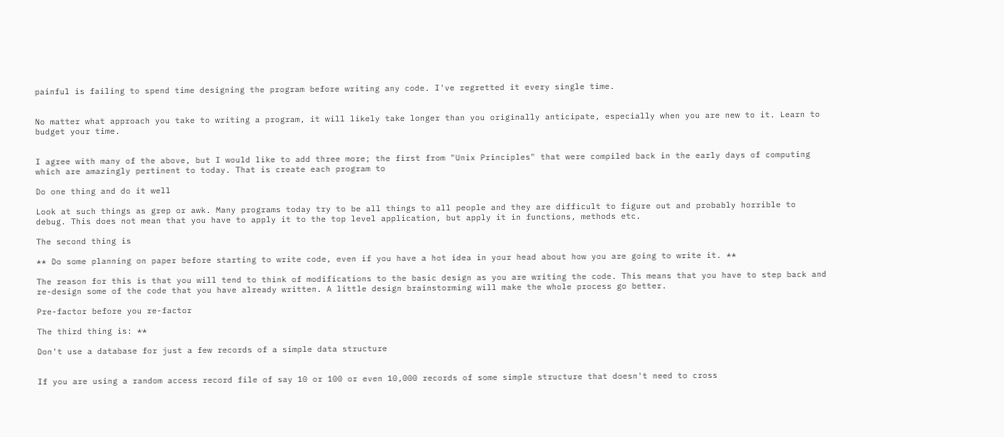painful is failing to spend time designing the program before writing any code. I've regretted it every single time.


No matter what approach you take to writing a program, it will likely take longer than you originally anticipate, especially when you are new to it. Learn to budget your time.


I agree with many of the above, but I would like to add three more; the first from "Unix Principles" that were compiled back in the early days of computing which are amazingly pertinent to today. That is create each program to

Do one thing and do it well

Look at such things as grep or awk. Many programs today try to be all things to all people and they are difficult to figure out and probably horrible to debug. This does not mean that you have to apply it to the top level application, but apply it in functions, methods etc.

The second thing is

** Do some planning on paper before starting to write code, even if you have a hot idea in your head about how you are going to write it. **

The reason for this is that you will tend to think of modifications to the basic design as you are writing the code. This means that you have to step back and re-design some of the code that you have already written. A little design brainstorming will make the whole process go better.

Pre-factor before you re-factor

The third thing is: **

Don't use a database for just a few records of a simple data structure


If you are using a random access record file of say 10 or 100 or even 10,000 records of some simple structure that doesn't need to cross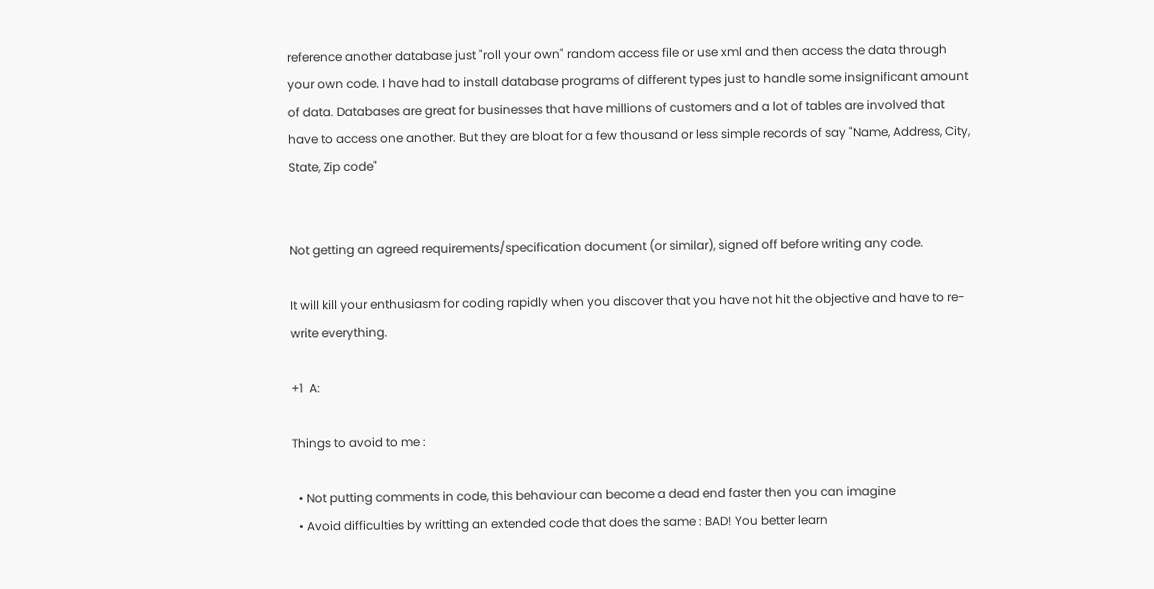reference another database just "roll your own" random access file or use xml and then access the data through your own code. I have had to install database programs of different types just to handle some insignificant amount of data. Databases are great for businesses that have millions of customers and a lot of tables are involved that have to access one another. But they are bloat for a few thousand or less simple records of say "Name, Address, City, State, Zip code"


Not getting an agreed requirements/specification document (or similar), signed off before writing any code.

It will kill your enthusiasm for coding rapidly when you discover that you have not hit the objective and have to re-write everything.

+1  A:

Things to avoid to me :

  • Not putting comments in code, this behaviour can become a dead end faster then you can imagine
  • Avoid difficulties by writting an extended code that does the same : BAD! You better learn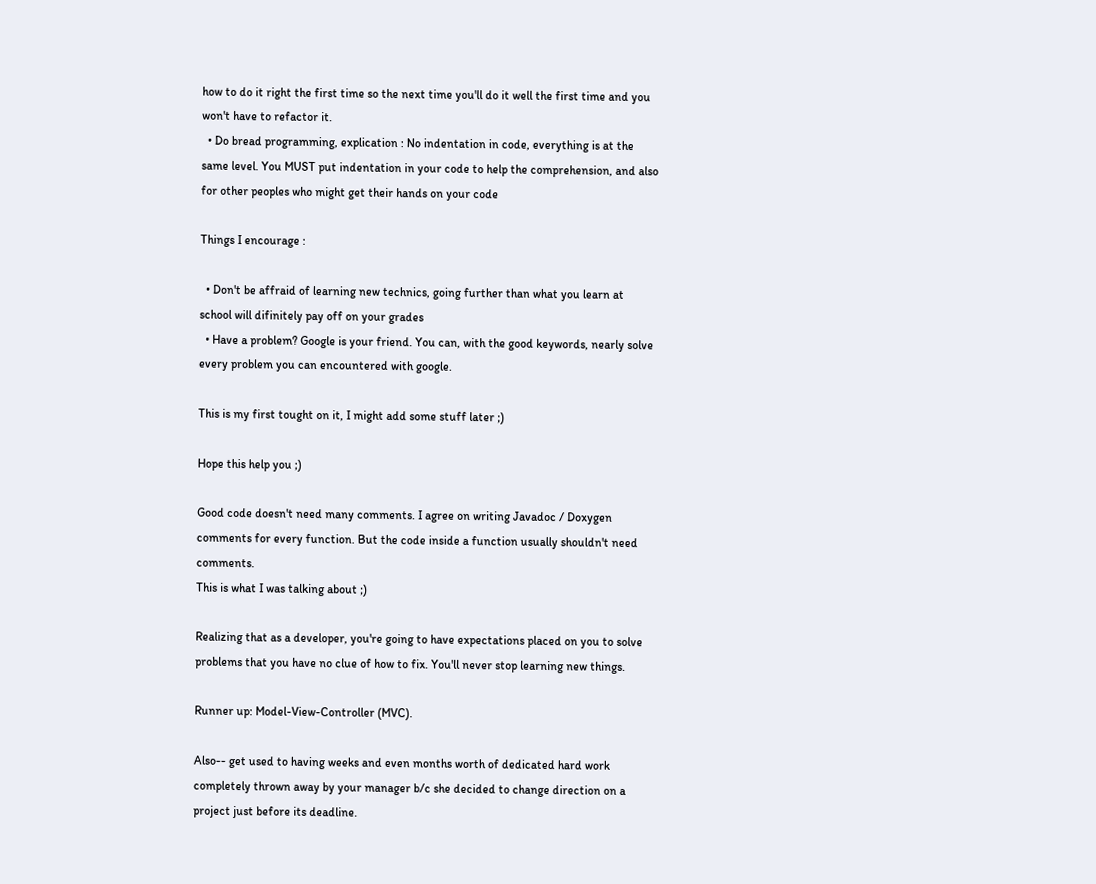how to do it right the first time so the next time you'll do it well the first time and you won't have to refactor it.
  • Do bread programming, explication : No indentation in code, everything is at the same level. You MUST put indentation in your code to help the comprehension, and also for other peoples who might get their hands on your code

Things I encourage :

  • Don't be affraid of learning new technics, going further than what you learn at school will difinitely pay off on your grades
  • Have a problem? Google is your friend. You can, with the good keywords, nearly solve every problem you can encountered with google.

This is my first tought on it, I might add some stuff later ;)

Hope this help you ;)

Good code doesn't need many comments. I agree on writing Javadoc / Doxygen comments for every function. But the code inside a function usually shouldn't need comments.
This is what I was talking about ;)

Realizing that as a developer, you're going to have expectations placed on you to solve problems that you have no clue of how to fix. You'll never stop learning new things.

Runner up: Model-View-Controller (MVC).

Also-- get used to having weeks and even months worth of dedicated hard work completely thrown away by your manager b/c she decided to change direction on a project just before its deadline.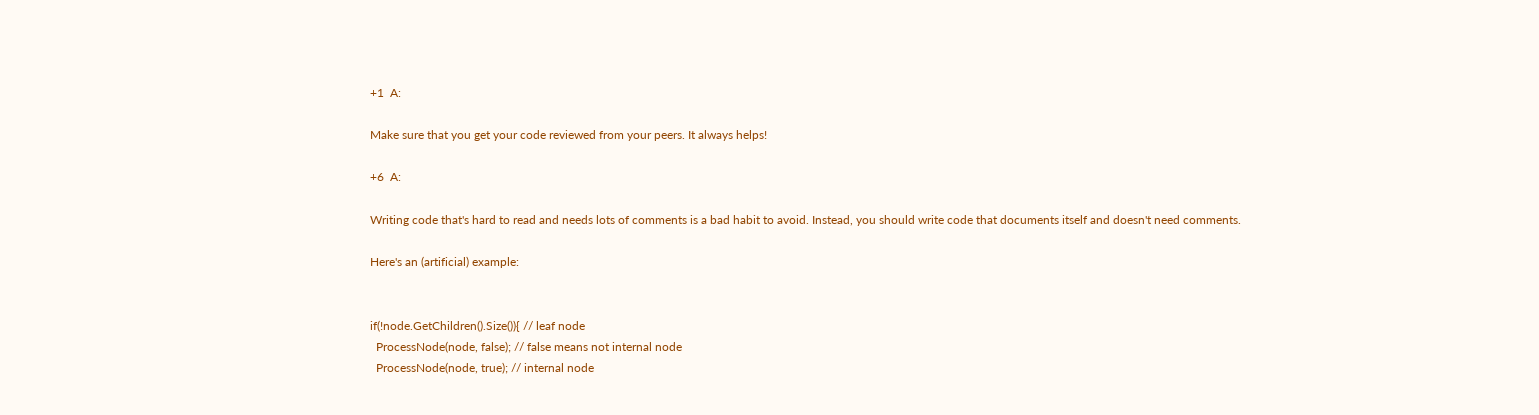+1  A:

Make sure that you get your code reviewed from your peers. It always helps!

+6  A:

Writing code that's hard to read and needs lots of comments is a bad habit to avoid. Instead, you should write code that documents itself and doesn't need comments.

Here's an (artificial) example:


if(!node.GetChildren().Size()){ // leaf node
  ProcessNode(node, false); // false means not internal node
  ProcessNode(node, true); // internal node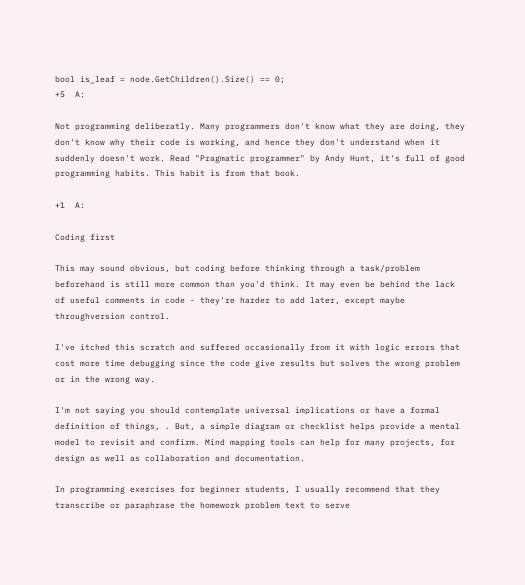bool is_leaf = node.GetChildren().Size() == 0;
+5  A:

Not programming deliberatly. Many programmers don't know what they are doing, they don't know why their code is working, and hence they don't understand when it suddenly doesn't work. Read "Pragmatic programmer" by Andy Hunt, it's full of good programming habits. This habit is from that book.

+1  A:

Coding first

This may sound obvious, but coding before thinking through a task/problem beforehand is still more common than you'd think. It may even be behind the lack of useful comments in code - they're harder to add later, except maybe throughversion control.

I've itched this scratch and suffered occasionally from it with logic errors that cost more time debugging since the code give results but solves the wrong problem or in the wrong way.

I'm not saying you should contemplate universal implications or have a formal definition of things, . But, a simple diagram or checklist helps provide a mental model to revisit and confirm. Mind mapping tools can help for many projects, for design as well as collaboration and documentation.

In programming exercises for beginner students, I usually recommend that they transcribe or paraphrase the homework problem text to serve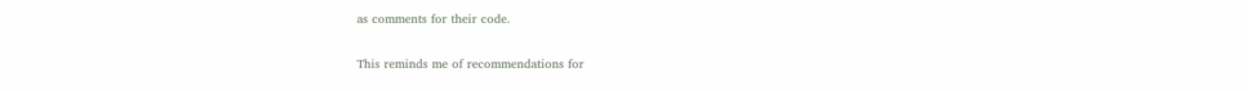as comments for their code.

This reminds me of recommendations for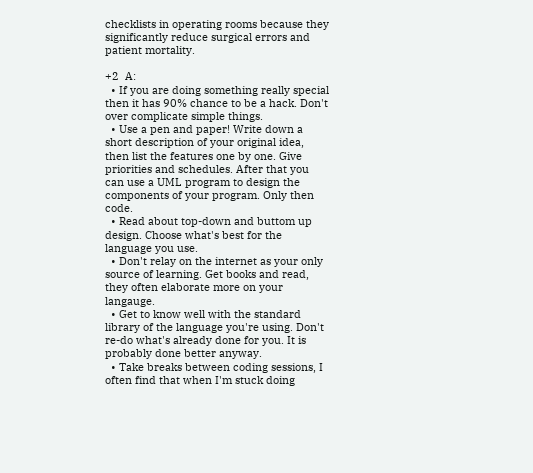checklists in operating rooms because they significantly reduce surgical errors and patient mortality.

+2  A:
  • If you are doing something really special then it has 90% chance to be a hack. Don't over complicate simple things.
  • Use a pen and paper! Write down a short description of your original idea, then list the features one by one. Give priorities and schedules. After that you can use a UML program to design the components of your program. Only then code.
  • Read about top-down and buttom up design. Choose what's best for the language you use.
  • Don't relay on the internet as your only source of learning. Get books and read, they often elaborate more on your langauge.
  • Get to know well with the standard library of the language you're using. Don't re-do what's already done for you. It is probably done better anyway.
  • Take breaks between coding sessions, I often find that when I'm stuck doing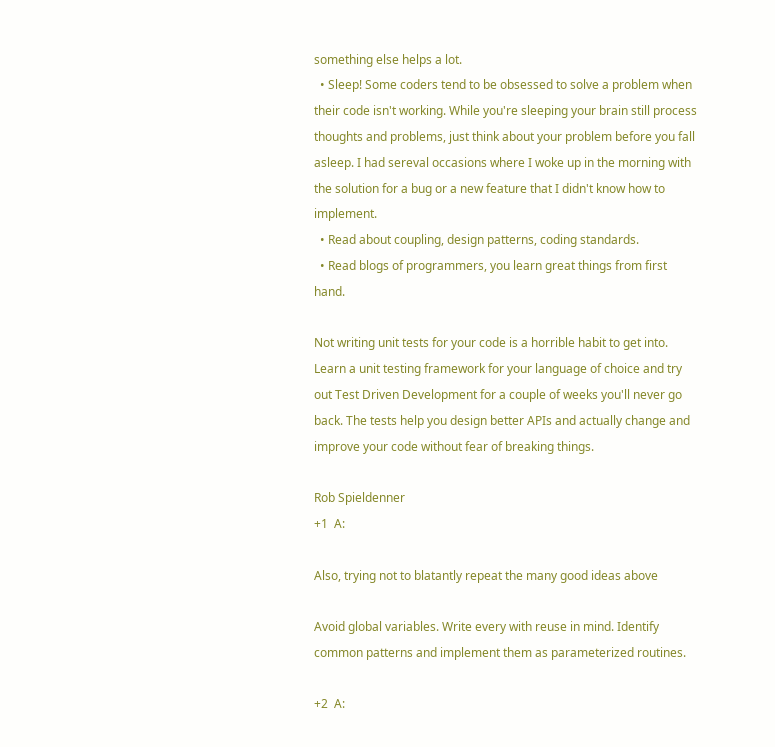something else helps a lot.
  • Sleep! Some coders tend to be obsessed to solve a problem when their code isn't working. While you're sleeping your brain still process thoughts and problems, just think about your problem before you fall asleep. I had sereval occasions where I woke up in the morning with the solution for a bug or a new feature that I didn't know how to implement.
  • Read about coupling, design patterns, coding standards.
  • Read blogs of programmers, you learn great things from first hand.

Not writing unit tests for your code is a horrible habit to get into. Learn a unit testing framework for your language of choice and try out Test Driven Development for a couple of weeks you'll never go back. The tests help you design better APIs and actually change and improve your code without fear of breaking things.

Rob Spieldenner
+1  A:

Also, trying not to blatantly repeat the many good ideas above

Avoid global variables. Write every with reuse in mind. Identify common patterns and implement them as parameterized routines.

+2  A: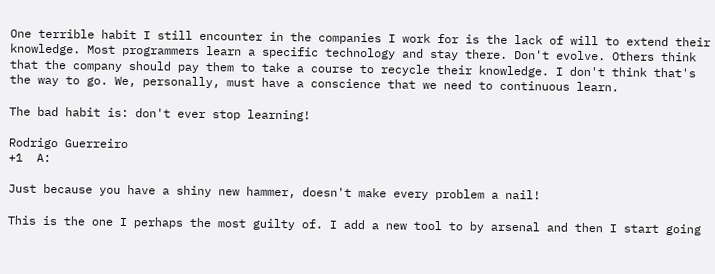One terrible habit I still encounter in the companies I work for is the lack of will to extend their knowledge. Most programmers learn a specific technology and stay there. Don't evolve. Others think that the company should pay them to take a course to recycle their knowledge. I don't think that's the way to go. We, personally, must have a conscience that we need to continuous learn.

The bad habit is: don't ever stop learning!

Rodrigo Guerreiro
+1  A:

Just because you have a shiny new hammer, doesn't make every problem a nail!

This is the one I perhaps the most guilty of. I add a new tool to by arsenal and then I start going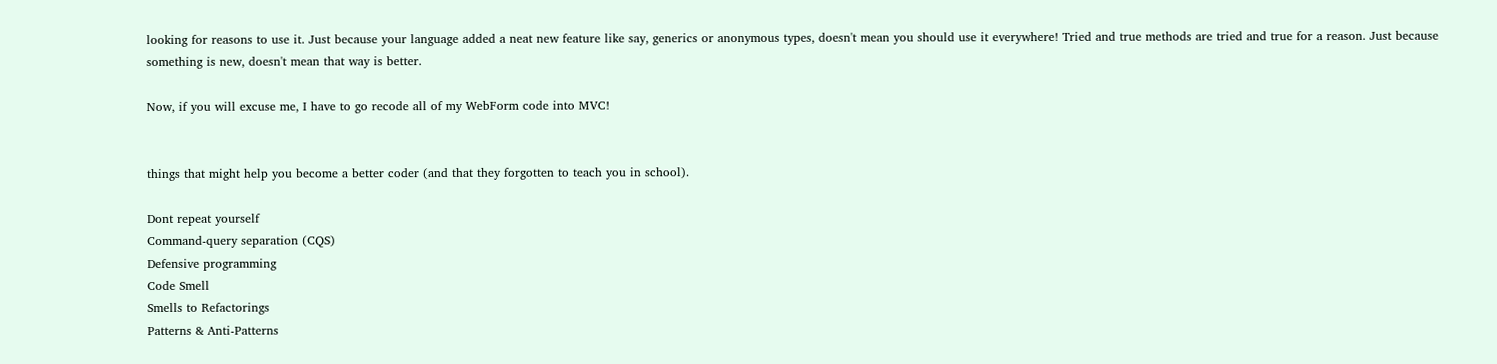looking for reasons to use it. Just because your language added a neat new feature like say, generics or anonymous types, doesn't mean you should use it everywhere! Tried and true methods are tried and true for a reason. Just because something is new, doesn't mean that way is better.

Now, if you will excuse me, I have to go recode all of my WebForm code into MVC!


things that might help you become a better coder (and that they forgotten to teach you in school).

Dont repeat yourself
Command-query separation (CQS)
Defensive programming
Code Smell
Smells to Refactorings
Patterns & Anti-Patterns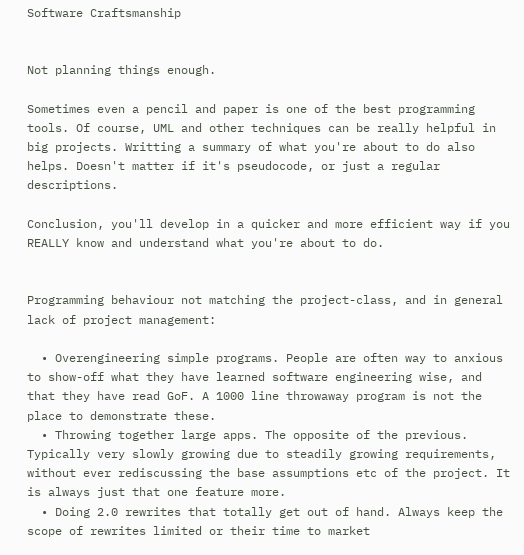Software Craftsmanship


Not planning things enough.

Sometimes even a pencil and paper is one of the best programming tools. Of course, UML and other techniques can be really helpful in big projects. Writting a summary of what you're about to do also helps. Doesn't matter if it's pseudocode, or just a regular descriptions.

Conclusion, you'll develop in a quicker and more efficient way if you REALLY know and understand what you're about to do.


Programming behaviour not matching the project-class, and in general lack of project management:

  • Overengineering simple programs. People are often way to anxious to show-off what they have learned software engineering wise, and that they have read GoF. A 1000 line throwaway program is not the place to demonstrate these.
  • Throwing together large apps. The opposite of the previous. Typically very slowly growing due to steadily growing requirements, without ever rediscussing the base assumptions etc of the project. It is always just that one feature more.
  • Doing 2.0 rewrites that totally get out of hand. Always keep the scope of rewrites limited or their time to market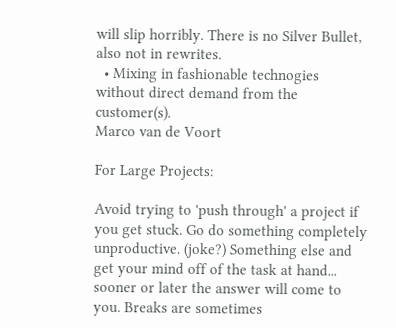will slip horribly. There is no Silver Bullet, also not in rewrites.
  • Mixing in fashionable technogies without direct demand from the customer(s).
Marco van de Voort

For Large Projects:

Avoid trying to 'push through' a project if you get stuck. Go do something completely unproductive. (joke?) Something else and get your mind off of the task at hand... sooner or later the answer will come to you. Breaks are sometimes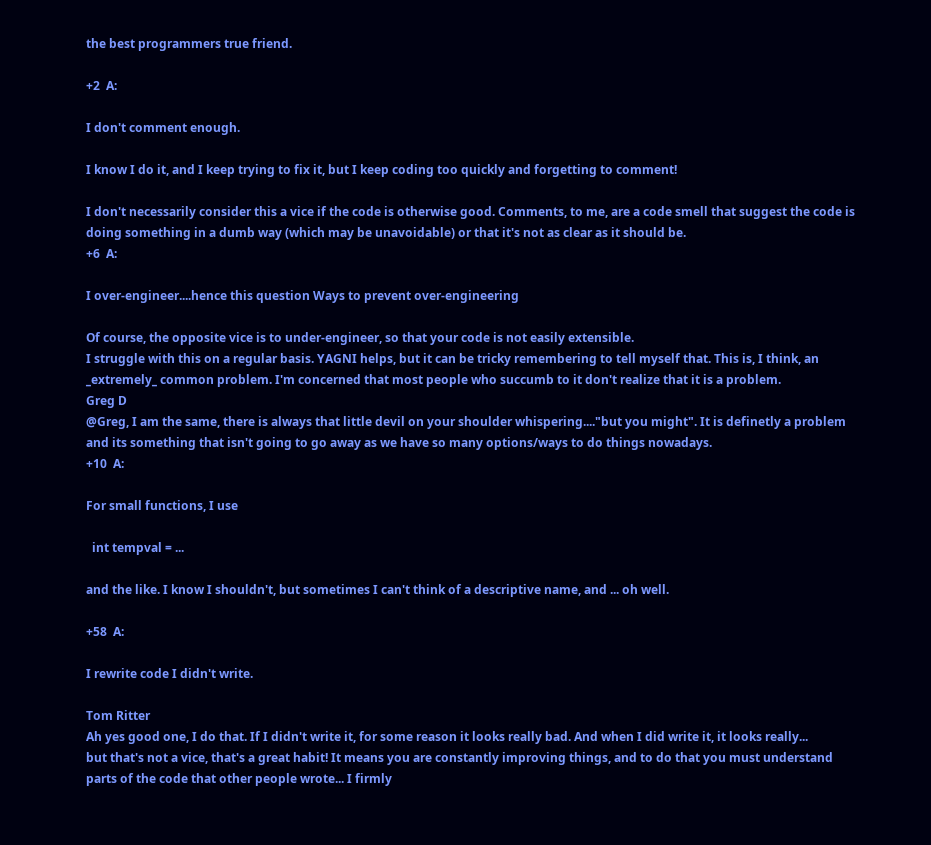the best programmers true friend.

+2  A:

I don't comment enough.

I know I do it, and I keep trying to fix it, but I keep coding too quickly and forgetting to comment!

I don't necessarily consider this a vice if the code is otherwise good. Comments, to me, are a code smell that suggest the code is doing something in a dumb way (which may be unavoidable) or that it's not as clear as it should be.
+6  A:

I over-engineer....hence this question Ways to prevent over-engineering

Of course, the opposite vice is to under-engineer, so that your code is not easily extensible.
I struggle with this on a regular basis. YAGNI helps, but it can be tricky remembering to tell myself that. This is, I think, an _extremely_ common problem. I'm concerned that most people who succumb to it don't realize that it is a problem.
Greg D
@Greg, I am the same, there is always that little devil on your shoulder whispering...."but you might". It is definetly a problem and its something that isn't going to go away as we have so many options/ways to do things nowadays.
+10  A:

For small functions, I use

  int tempval = ...

and the like. I know I shouldn't, but sometimes I can't think of a descriptive name, and ... oh well.

+58  A:

I rewrite code I didn't write.

Tom Ritter
Ah yes good one, I do that. If I didn't write it, for some reason it looks really bad. And when I did write it, it looks really...
but that's not a vice, that's a great habit! It means you are constantly improving things, and to do that you must understand parts of the code that other people wrote... I firmly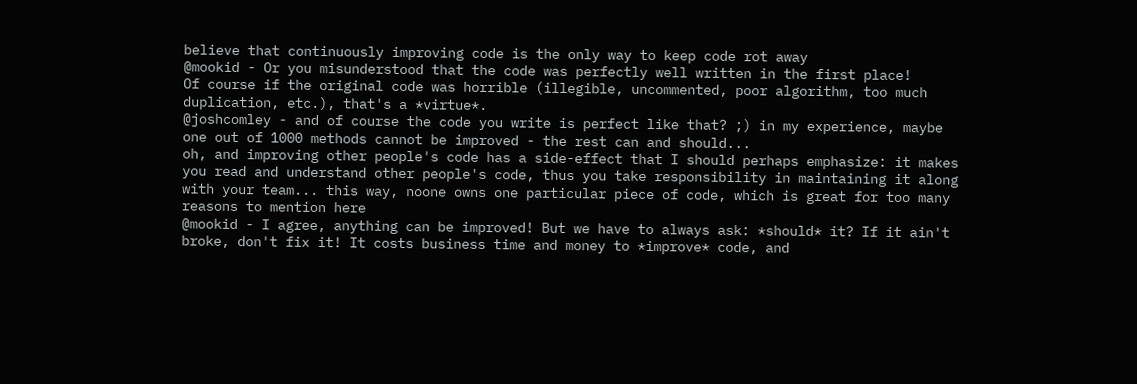believe that continuously improving code is the only way to keep code rot away
@mookid - Or you misunderstood that the code was perfectly well written in the first place!
Of course if the original code was horrible (illegible, uncommented, poor algorithm, too much duplication, etc.), that's a *virtue*.
@joshcomley - and of course the code you write is perfect like that? ;) in my experience, maybe one out of 1000 methods cannot be improved - the rest can and should...
oh, and improving other people's code has a side-effect that I should perhaps emphasize: it makes you read and understand other people's code, thus you take responsibility in maintaining it along with your team... this way, noone owns one particular piece of code, which is great for too many reasons to mention here
@mookid - I agree, anything can be improved! But we have to always ask: *should* it? If it ain't broke, don't fix it! It costs business time and money to *improve* code, and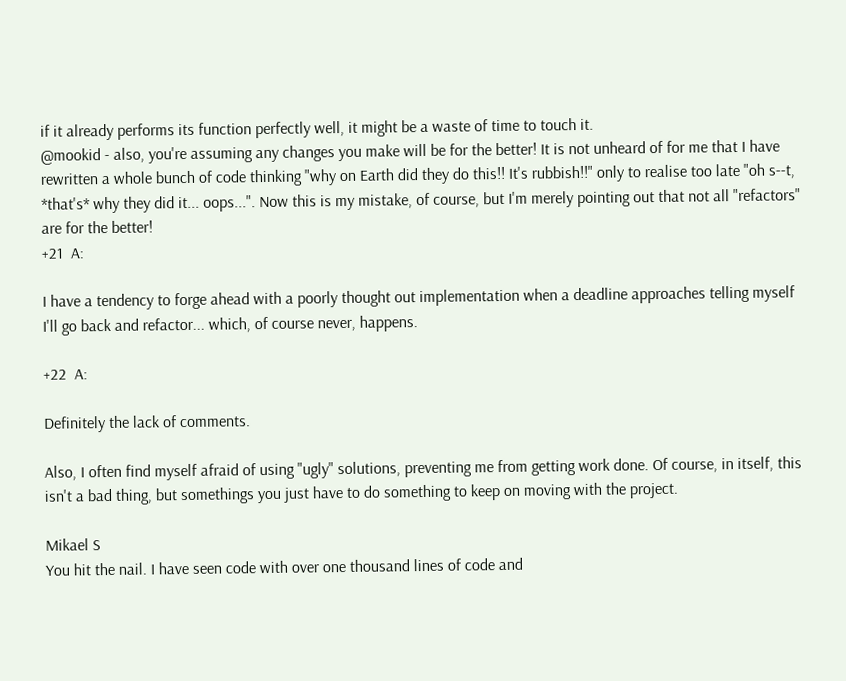if it already performs its function perfectly well, it might be a waste of time to touch it.
@mookid - also, you're assuming any changes you make will be for the better! It is not unheard of for me that I have rewritten a whole bunch of code thinking "why on Earth did they do this!! It's rubbish!!" only to realise too late "oh s--t, *that's* why they did it... oops...". Now this is my mistake, of course, but I'm merely pointing out that not all "refactors" are for the better!
+21  A:

I have a tendency to forge ahead with a poorly thought out implementation when a deadline approaches telling myself I'll go back and refactor... which, of course never, happens.

+22  A:

Definitely the lack of comments.

Also, I often find myself afraid of using "ugly" solutions, preventing me from getting work done. Of course, in itself, this isn't a bad thing, but somethings you just have to do something to keep on moving with the project.

Mikael S
You hit the nail. I have seen code with over one thousand lines of code and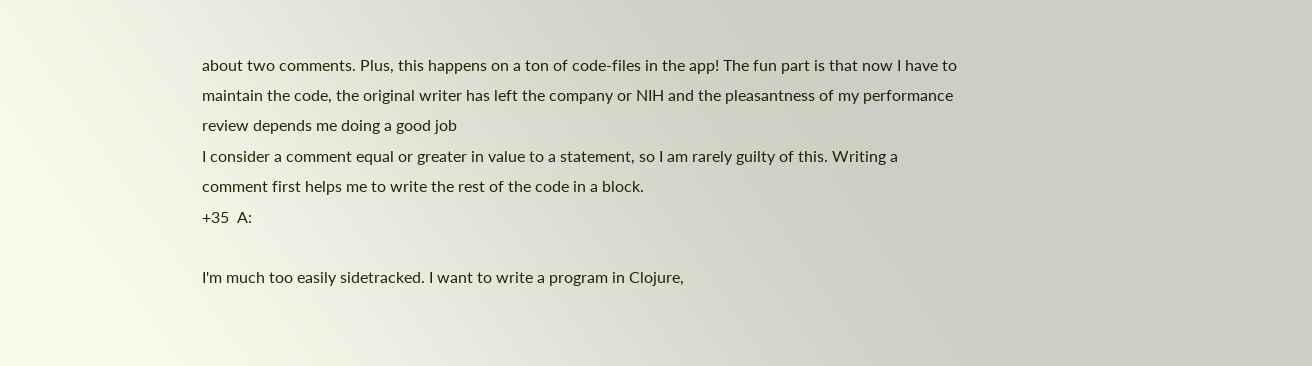about two comments. Plus, this happens on a ton of code-files in the app! The fun part is that now I have to maintain the code, the original writer has left the company or NIH and the pleasantness of my performance review depends me doing a good job
I consider a comment equal or greater in value to a statement, so I am rarely guilty of this. Writing a comment first helps me to write the rest of the code in a block.
+35  A:

I'm much too easily sidetracked. I want to write a program in Clojure,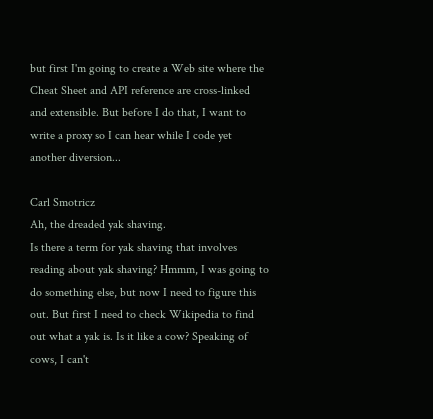but first I'm going to create a Web site where the Cheat Sheet and API reference are cross-linked and extensible. But before I do that, I want to write a proxy so I can hear while I code yet another diversion...

Carl Smotricz
Ah, the dreaded yak shaving.
Is there a term for yak shaving that involves reading about yak shaving? Hmmm, I was going to do something else, but now I need to figure this out. But first I need to check Wikipedia to find out what a yak is. Is it like a cow? Speaking of cows, I can't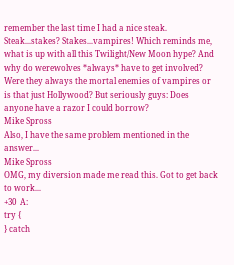remember the last time I had a nice steak. Steak...stakes? Stakes...vampires! Which reminds me, what is up with all this Twilight/New Moon hype? And why do werewolves *always* have to get involved? Were they always the mortal enemies of vampires or is that just Hollywood? But seriously guys: Does anyone have a razor I could borrow?
Mike Spross
Also, I have the same problem mentioned in the answer...
Mike Spross
OMG, my diversion made me read this. Got to get back to work...
+30  A:
try {
} catch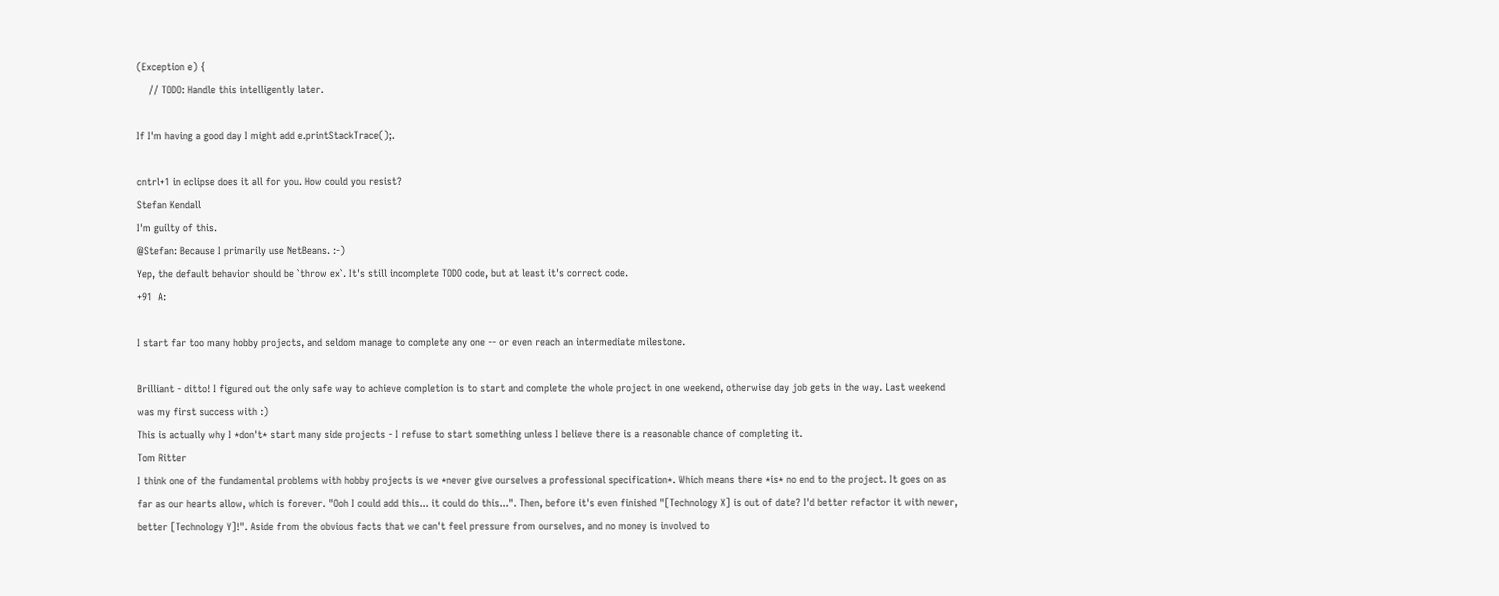(Exception e) {
    // TODO: Handle this intelligently later.

If I'm having a good day I might add e.printStackTrace();.

cntrl+1 in eclipse does it all for you. How could you resist?
Stefan Kendall
I'm guilty of this.
@Stefan: Because I primarily use NetBeans. :-)
Yep, the default behavior should be `throw ex`. It's still incomplete TODO code, but at least it's correct code.
+91  A:

I start far too many hobby projects, and seldom manage to complete any one -- or even reach an intermediate milestone.

Brilliant - ditto! I figured out the only safe way to achieve completion is to start and complete the whole project in one weekend, otherwise day job gets in the way. Last weekend was my first success with :)
This is actually why I *don't* start many side projects - I refuse to start something unless I believe there is a reasonable chance of completing it.
Tom Ritter
I think one of the fundamental problems with hobby projects is we *never give ourselves a professional specification*. Which means there *is* no end to the project. It goes on as far as our hearts allow, which is forever. "Ooh I could add this... it could do this...". Then, before it's even finished "[Technology X] is out of date? I'd better refactor it with newer, better [Technology Y]!". Aside from the obvious facts that we can't feel pressure from ourselves, and no money is involved to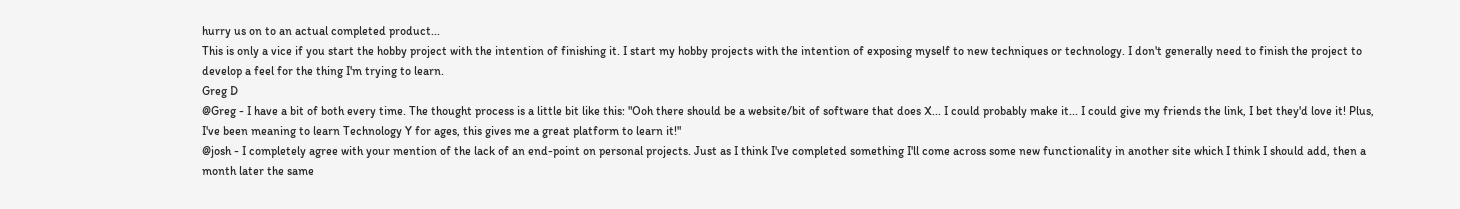hurry us on to an actual completed product...
This is only a vice if you start the hobby project with the intention of finishing it. I start my hobby projects with the intention of exposing myself to new techniques or technology. I don't generally need to finish the project to develop a feel for the thing I'm trying to learn.
Greg D
@Greg - I have a bit of both every time. The thought process is a little bit like this: "Ooh there should be a website/bit of software that does X... I could probably make it... I could give my friends the link, I bet they'd love it! Plus, I've been meaning to learn Technology Y for ages, this gives me a great platform to learn it!"
@josh - I completely agree with your mention of the lack of an end-point on personal projects. Just as I think I've completed something I'll come across some new functionality in another site which I think I should add, then a month later the same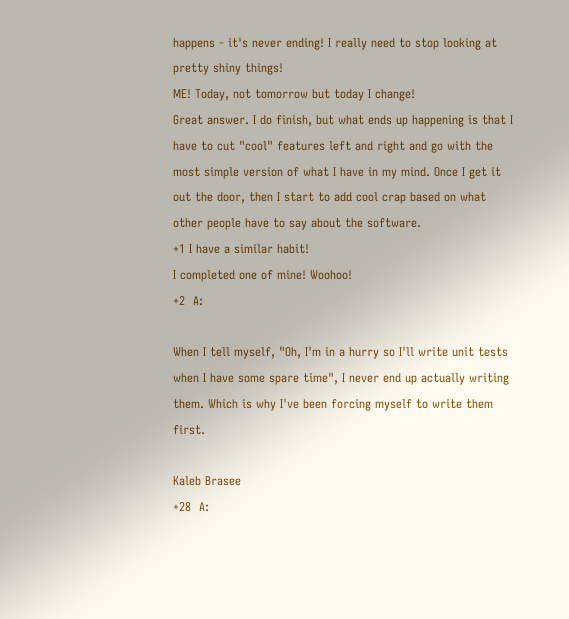happens - it's never ending! I really need to stop looking at pretty shiny things!
ME! Today, not tomorrow but today I change!
Great answer. I do finish, but what ends up happening is that I have to cut "cool" features left and right and go with the most simple version of what I have in my mind. Once I get it out the door, then I start to add cool crap based on what other people have to say about the software.
+1 I have a similar habit!
I completed one of mine! Woohoo!
+2  A:

When I tell myself, "Oh, I'm in a hurry so I'll write unit tests when I have some spare time", I never end up actually writing them. Which is why I've been forcing myself to write them first.

Kaleb Brasee
+28  A: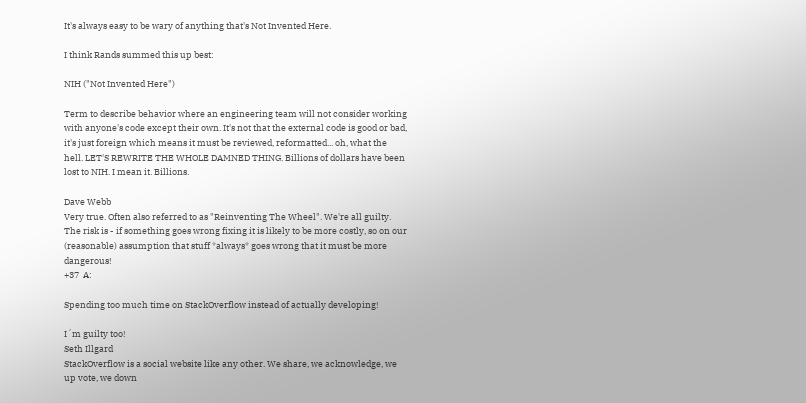It's always easy to be wary of anything that's Not Invented Here.

I think Rands summed this up best:

NIH ("Not Invented Here")

Term to describe behavior where an engineering team will not consider working with anyone's code except their own. It's not that the external code is good or bad, it's just foreign which means it must be reviewed, reformatted... oh, what the hell. LET'S REWRITE THE WHOLE DAMNED THING. Billions of dollars have been lost to NIH. I mean it. Billions.

Dave Webb
Very true. Often also referred to as "Reinventing The Wheel". We're all guilty. The risk is - if something goes wrong fixing it is likely to be more costly, so on our (reasonable) assumption that stuff *always* goes wrong that it must be more dangerous!
+37  A:

Spending too much time on StackOverflow instead of actually developing!

I´m guilty too!
Seth Illgard
StackOverflow is a social website like any other. We share, we acknowledge, we up vote, we down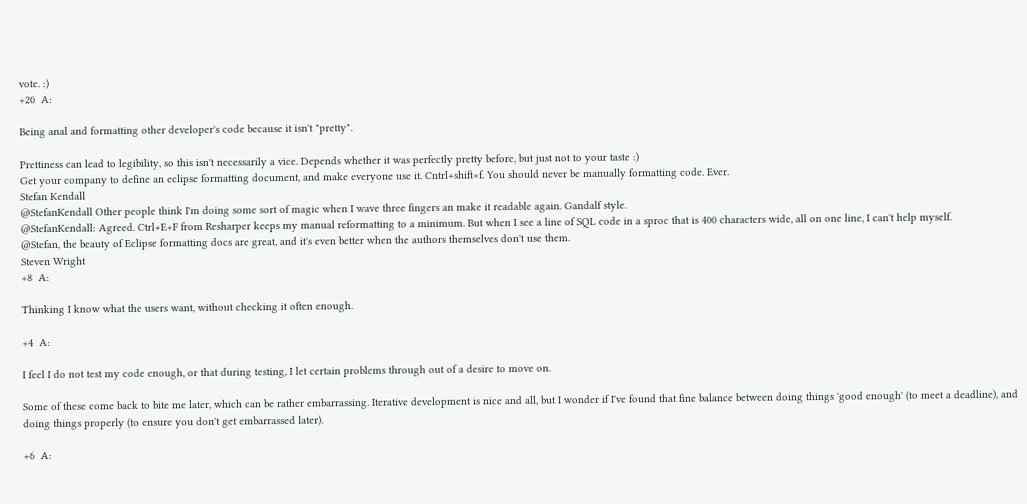vote. :)
+20  A:

Being anal and formatting other developer's code because it isn't "pretty".

Prettiness can lead to legibility, so this isn't necessarily a vice. Depends whether it was perfectly pretty before, but just not to your taste :)
Get your company to define an eclipse formatting document, and make everyone use it. Cntrl+shift+f. You should never be manually formatting code. Ever.
Stefan Kendall
@StefanKendall Other people think I'm doing some sort of magic when I wave three fingers an make it readable again. Gandalf style.
@StefanKendall: Agreed. Ctrl+E+F from Resharper keeps my manual reformatting to a minimum. But when I see a line of SQL code in a sproc that is 400 characters wide, all on one line, I can't help myself.
@Stefan, the beauty of Eclipse formatting docs are great, and it's even better when the authors themselves don't use them.
Steven Wright
+8  A:

Thinking I know what the users want, without checking it often enough.

+4  A:

I feel I do not test my code enough, or that during testing, I let certain problems through out of a desire to move on.

Some of these come back to bite me later, which can be rather embarrassing. Iterative development is nice and all, but I wonder if I've found that fine balance between doing things 'good enough' (to meet a deadline), and doing things properly (to ensure you don't get embarrassed later).

+6  A: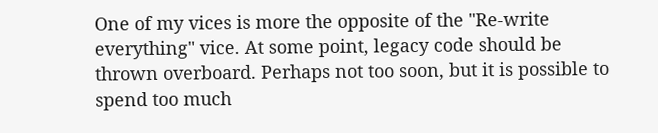One of my vices is more the opposite of the "Re-write everything" vice. At some point, legacy code should be thrown overboard. Perhaps not too soon, but it is possible to spend too much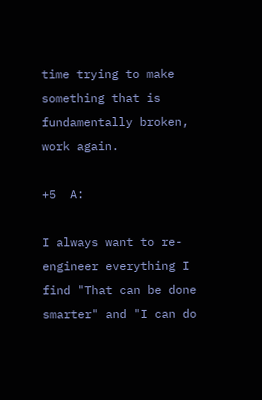time trying to make something that is fundamentally broken, work again.

+5  A:

I always want to re-engineer everything I find "That can be done smarter" and "I can do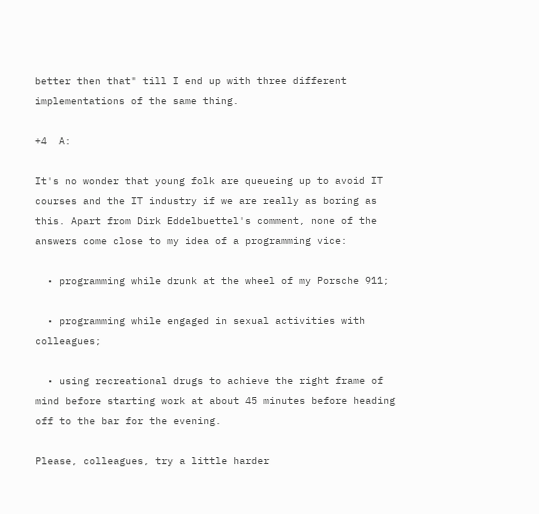better then that" till I end up with three different implementations of the same thing.

+4  A:

It's no wonder that young folk are queueing up to avoid IT courses and the IT industry if we are really as boring as this. Apart from Dirk Eddelbuettel's comment, none of the answers come close to my idea of a programming vice:

  • programming while drunk at the wheel of my Porsche 911;

  • programming while engaged in sexual activities with colleagues;

  • using recreational drugs to achieve the right frame of mind before starting work at about 45 minutes before heading off to the bar for the evening.

Please, colleagues, try a little harder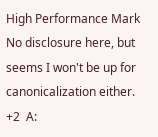High Performance Mark
No disclosure here, but seems I won't be up for canonicalization either.
+2  A: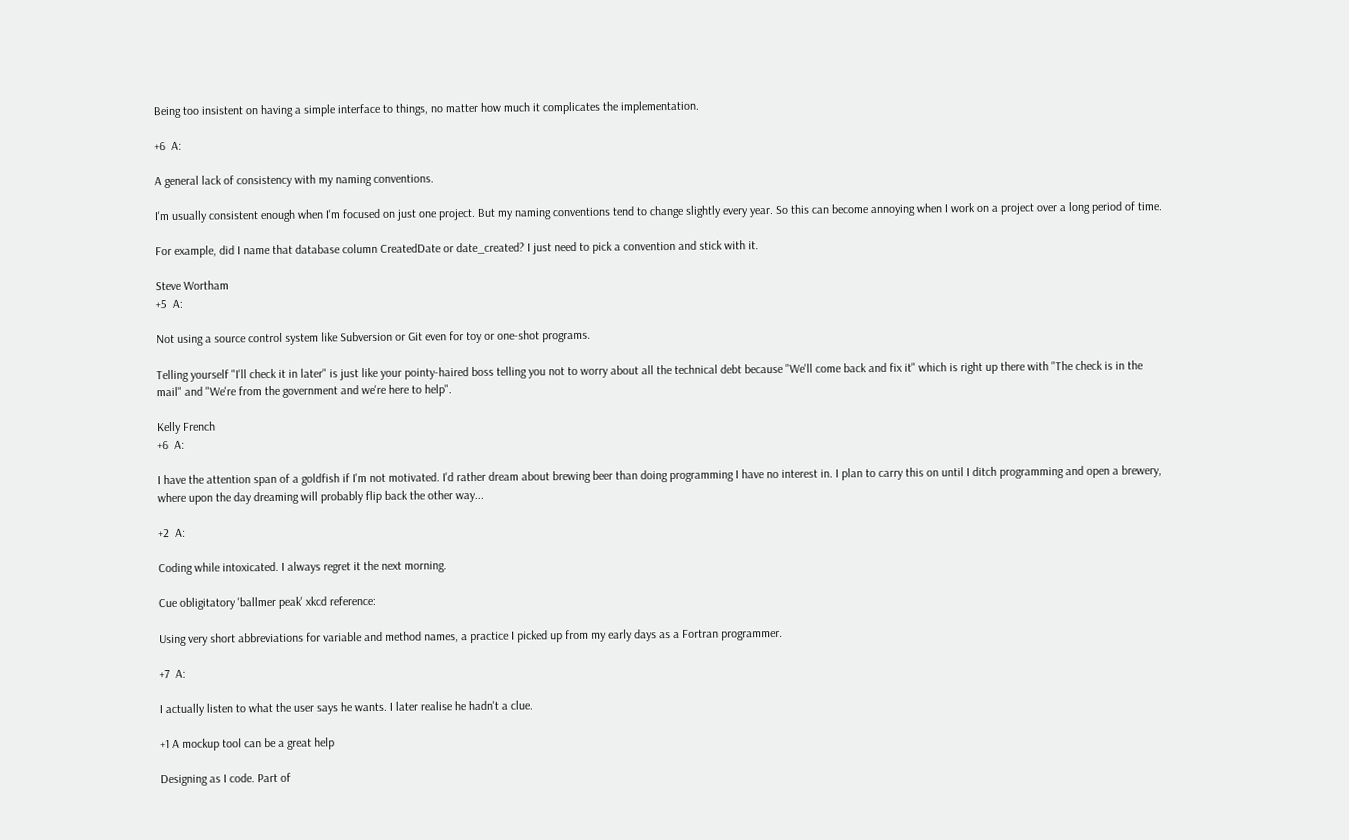Being too insistent on having a simple interface to things, no matter how much it complicates the implementation.

+6  A:

A general lack of consistency with my naming conventions.

I'm usually consistent enough when I'm focused on just one project. But my naming conventions tend to change slightly every year. So this can become annoying when I work on a project over a long period of time.

For example, did I name that database column CreatedDate or date_created? I just need to pick a convention and stick with it.

Steve Wortham
+5  A:

Not using a source control system like Subversion or Git even for toy or one-shot programs.

Telling yourself "I'll check it in later" is just like your pointy-haired boss telling you not to worry about all the technical debt because "We'll come back and fix it" which is right up there with "The check is in the mail" and "We're from the government and we're here to help".

Kelly French
+6  A:

I have the attention span of a goldfish if I'm not motivated. I'd rather dream about brewing beer than doing programming I have no interest in. I plan to carry this on until I ditch programming and open a brewery, where upon the day dreaming will probably flip back the other way...

+2  A:

Coding while intoxicated. I always regret it the next morning.

Cue obligitatory 'ballmer peak' xkcd reference:

Using very short abbreviations for variable and method names, a practice I picked up from my early days as a Fortran programmer.

+7  A:

I actually listen to what the user says he wants. I later realise he hadn't a clue.

+1 A mockup tool can be a great help

Designing as I code. Part of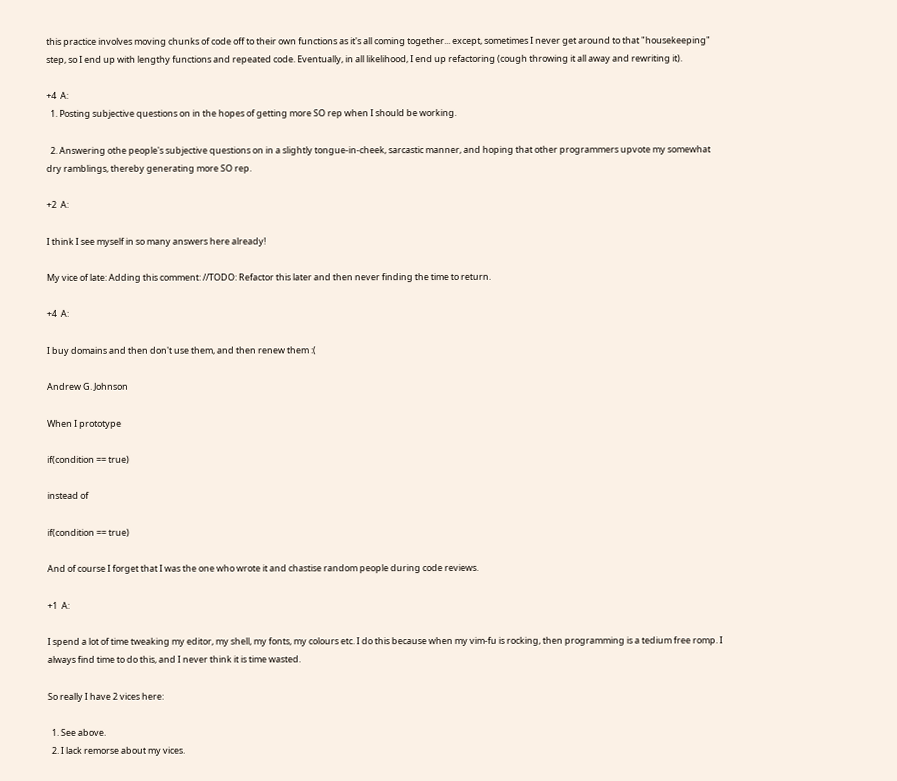this practice involves moving chunks of code off to their own functions as it's all coming together... except, sometimes I never get around to that "housekeeping" step, so I end up with lengthy functions and repeated code. Eventually, in all likelihood, I end up refactoring (cough throwing it all away and rewriting it).

+4  A:
  1. Posting subjective questions on in the hopes of getting more SO rep when I should be working.

  2. Answering othe people's subjective questions on in a slightly tongue-in-cheek, sarcastic manner, and hoping that other programmers upvote my somewhat dry ramblings, thereby generating more SO rep.

+2  A:

I think I see myself in so many answers here already!

My vice of late: Adding this comment: //TODO: Refactor this later and then never finding the time to return.

+4  A:

I buy domains and then don't use them, and then renew them :(

Andrew G. Johnson

When I prototype

if(condition == true)

instead of

if(condition == true)

And of course I forget that I was the one who wrote it and chastise random people during code reviews.

+1  A:

I spend a lot of time tweaking my editor, my shell, my fonts, my colours etc. I do this because when my vim-fu is rocking, then programming is a tedium free romp. I always find time to do this, and I never think it is time wasted.

So really I have 2 vices here:

  1. See above.
  2. I lack remorse about my vices.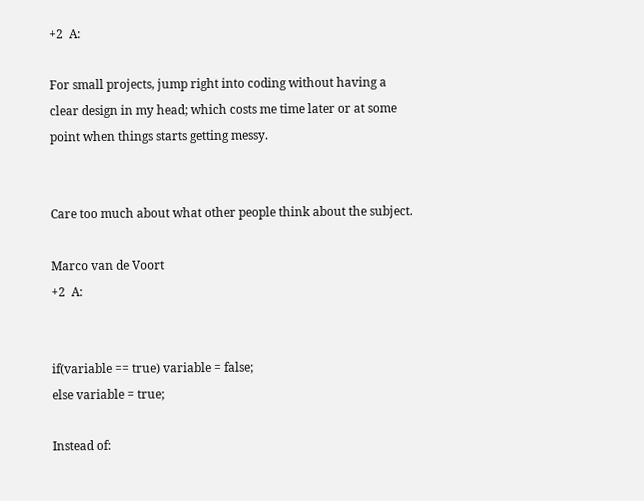+2  A:

For small projects, jump right into coding without having a clear design in my head; which costs me time later or at some point when things starts getting messy.


Care too much about what other people think about the subject.

Marco van de Voort
+2  A:


if(variable == true) variable = false;
else variable = true;

Instead of: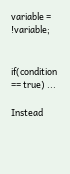variable = !variable;


if(condition == true) ...

Instead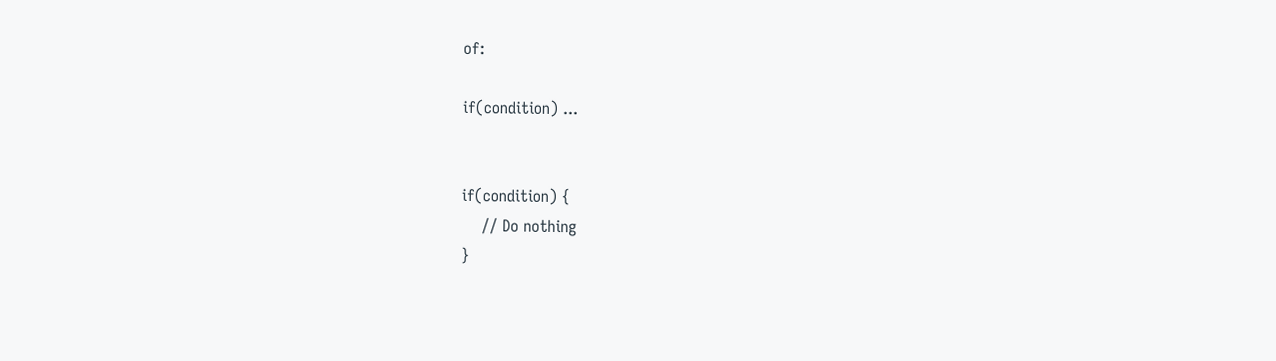of:

if(condition) ...


if(condition) {
    // Do nothing
}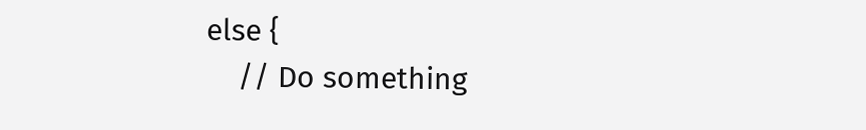else {
    // Do something